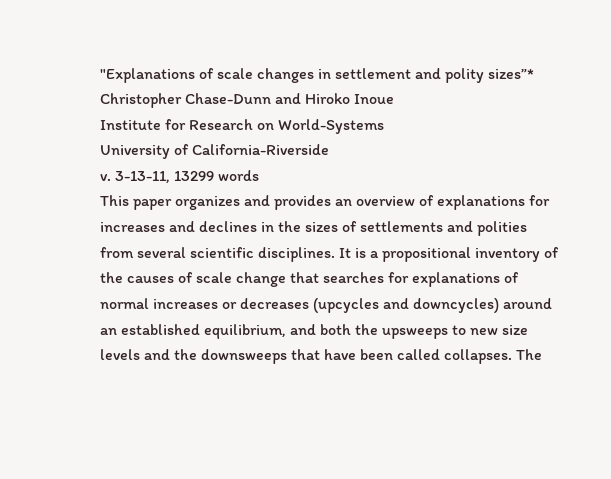"Explanations of scale changes in settlement and polity sizes”*
Christopher Chase-Dunn and Hiroko Inoue
Institute for Research on World-Systems
University of California-Riverside
v. 3-13-11, 13299 words
This paper organizes and provides an overview of explanations for increases and declines in the sizes of settlements and polities from several scientific disciplines. It is a propositional inventory of the causes of scale change that searches for explanations of normal increases or decreases (upcycles and downcycles) around an established equilibrium, and both the upsweeps to new size levels and the downsweeps that have been called collapses. The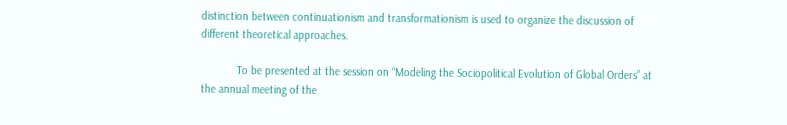distinction between continuationism and transformationism is used to organize the discussion of different theoretical approaches.

            To be presented at the session on “Modeling the Sociopolitical Evolution of Global Orders” at the annual meeting of the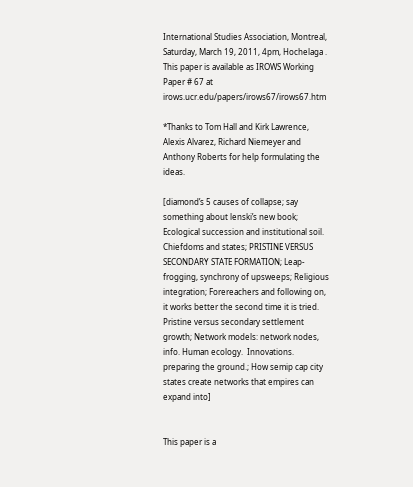International Studies Association, Montreal, Saturday, March 19, 2011, 4pm, Hochelaga . This paper is available as IROWS Working Paper # 67 at irows.ucr.edu/papers/irows67/irows67.htm

*Thanks to Tom Hall and Kirk Lawrence, Alexis Alvarez, Richard Niemeyer and Anthony Roberts for help formulating the ideas.

[diamond’s 5 causes of collapse; say something about lenski’s new book; Ecological succession and institutional soil.  Chiefdoms and states; PRISTINE VERSUS SECONDARY STATE FORMATION; Leap-frogging, synchrony of upsweeps; Religious integration; Forereachers and following on,  it works better the second time it is tried. Pristine versus secondary settlement growth; Network models: network nodes,  info. Human ecology.  Innovations. preparing the ground.; How semip cap city states create networks that empires can expand into]


This paper is a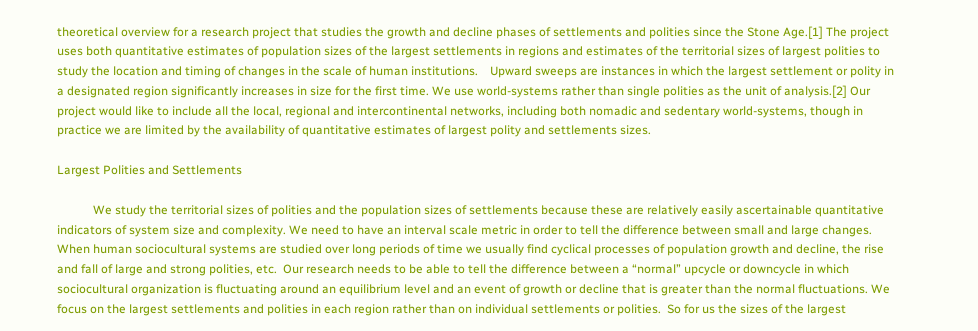theoretical overview for a research project that studies the growth and decline phases of settlements and polities since the Stone Age.[1] The project uses both quantitative estimates of population sizes of the largest settlements in regions and estimates of the territorial sizes of largest polities to study the location and timing of changes in the scale of human institutions.    Upward sweeps are instances in which the largest settlement or polity in a designated region significantly increases in size for the first time. We use world-systems rather than single polities as the unit of analysis.[2] Our project would like to include all the local, regional and intercontinental networks, including both nomadic and sedentary world-systems, though in practice we are limited by the availability of quantitative estimates of largest polity and settlements sizes.

Largest Polities and Settlements

            We study the territorial sizes of polities and the population sizes of settlements because these are relatively easily ascertainable quantitative indicators of system size and complexity. We need to have an interval scale metric in order to tell the difference between small and large changes.  When human sociocultural systems are studied over long periods of time we usually find cyclical processes of population growth and decline, the rise and fall of large and strong polities, etc.  Our research needs to be able to tell the difference between a “normal” upcycle or downcycle in which sociocultural organization is fluctuating around an equilibrium level and an event of growth or decline that is greater than the normal fluctuations. We focus on the largest settlements and polities in each region rather than on individual settlements or polities.  So for us the sizes of the largest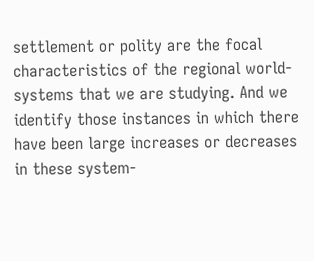settlement or polity are the focal characteristics of the regional world-systems that we are studying. And we identify those instances in which there have been large increases or decreases in these system-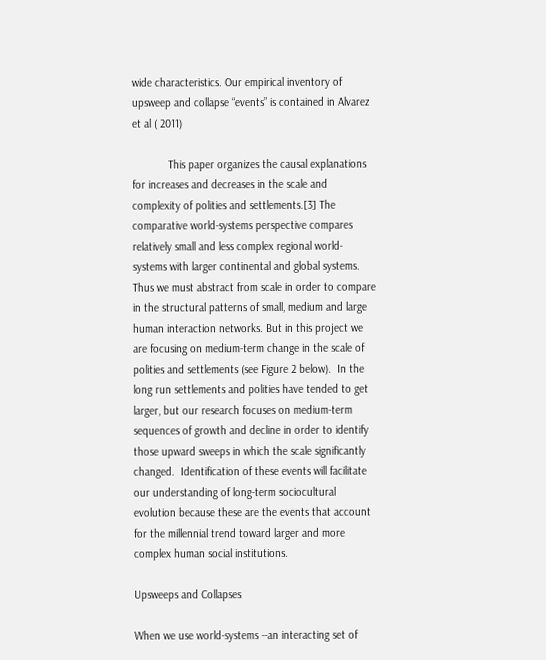wide characteristics. Our empirical inventory of upsweep and collapse “events” is contained in Alvarez et al ( 2011)

            This paper organizes the causal explanations for increases and decreases in the scale and complexity of polities and settlements.[3] The comparative world-systems perspective compares relatively small and less complex regional world-systems with larger continental and global systems. Thus we must abstract from scale in order to compare in the structural patterns of small, medium and large human interaction networks. But in this project we are focusing on medium-term change in the scale of polities and settlements (see Figure 2 below).  In the long run settlements and polities have tended to get larger, but our research focuses on medium-term sequences of growth and decline in order to identify those upward sweeps in which the scale significantly changed.  Identification of these events will facilitate our understanding of long-term sociocultural evolution because these are the events that account for the millennial trend toward larger and more complex human social institutions.

Upsweeps and Collapses

When we use world-systems --an interacting set of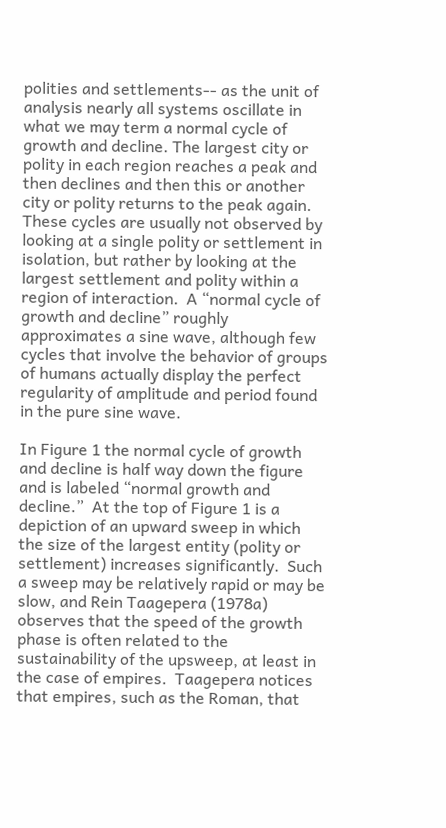polities and settlements-- as the unit of analysis nearly all systems oscillate in what we may term a normal cycle of growth and decline. The largest city or polity in each region reaches a peak and then declines and then this or another city or polity returns to the peak again.  These cycles are usually not observed by looking at a single polity or settlement in isolation, but rather by looking at the largest settlement and polity within a region of interaction.  A “normal cycle of growth and decline” roughly approximates a sine wave, although few cycles that involve the behavior of groups of humans actually display the perfect regularity of amplitude and period found in the pure sine wave.

In Figure 1 the normal cycle of growth and decline is half way down the figure and is labeled “normal growth and decline.”  At the top of Figure 1 is a depiction of an upward sweep in which the size of the largest entity (polity or settlement) increases significantly.  Such a sweep may be relatively rapid or may be slow, and Rein Taagepera (1978a) observes that the speed of the growth phase is often related to the sustainability of the upsweep, at least in the case of empires.  Taagepera notices that empires, such as the Roman, that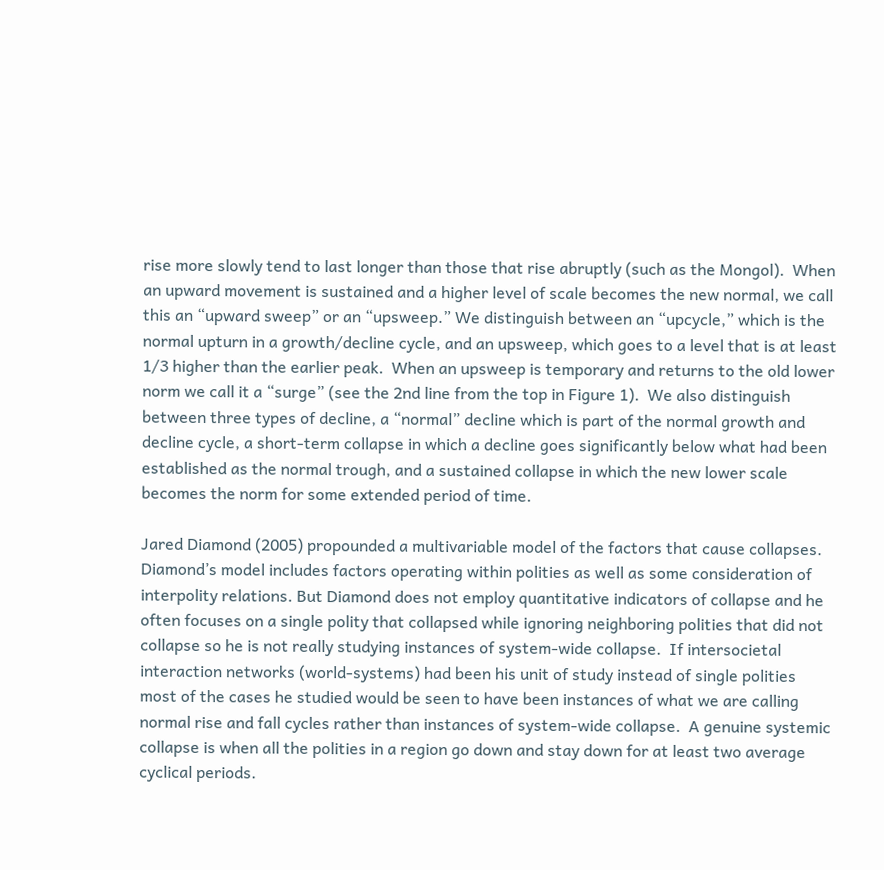rise more slowly tend to last longer than those that rise abruptly (such as the Mongol).  When an upward movement is sustained and a higher level of scale becomes the new normal, we call this an “upward sweep” or an “upsweep.” We distinguish between an “upcycle,” which is the normal upturn in a growth/decline cycle, and an upsweep, which goes to a level that is at least 1/3 higher than the earlier peak.  When an upsweep is temporary and returns to the old lower norm we call it a “surge” (see the 2nd line from the top in Figure 1).  We also distinguish between three types of decline, a “normal” decline which is part of the normal growth and decline cycle, a short-term collapse in which a decline goes significantly below what had been established as the normal trough, and a sustained collapse in which the new lower scale becomes the norm for some extended period of time.

Jared Diamond (2005) propounded a multivariable model of the factors that cause collapses. Diamond’s model includes factors operating within polities as well as some consideration of interpolity relations. But Diamond does not employ quantitative indicators of collapse and he often focuses on a single polity that collapsed while ignoring neighboring polities that did not collapse so he is not really studying instances of system-wide collapse.  If intersocietal interaction networks (world-systems) had been his unit of study instead of single polities most of the cases he studied would be seen to have been instances of what we are calling normal rise and fall cycles rather than instances of system-wide collapse.  A genuine systemic collapse is when all the polities in a region go down and stay down for at least two average cyclical periods.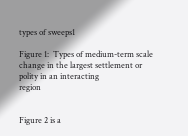types of sweeps1

Figure 1:  Types of medium-term scale change in the largest settlement or polity in an interacting                                                region


Figure 2 is a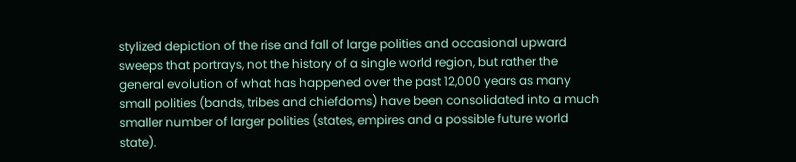stylized depiction of the rise and fall of large polities and occasional upward sweeps that portrays, not the history of a single world region, but rather the general evolution of what has happened over the past 12,000 years as many small polities (bands, tribes and chiefdoms) have been consolidated into a much smaller number of larger polities (states, empires and a possible future world state).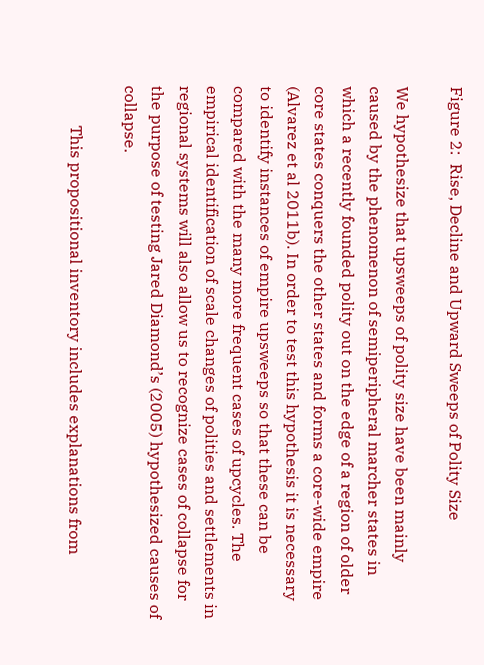Figure 2:  Rise, Decline and Upward Sweeps of Polity Size

We hypothesize that upsweeps of polity size have been mainly caused by the phenomenon of semiperipheral marcher states in which a recently founded polity out on the edge of a region of older core states conquers the other states and forms a core-wide empire (Alvarez et al 2011b). In order to test this hypothesis it is necessary to identify instances of empire upsweeps so that these can be compared with the many more frequent cases of upcycles. The empirical identification of scale changes of polities and settlements in regional systems will also allow us to recognize cases of collapse for the purpose of testing Jared Diamond’s (2005) hypothesized causes of collapse.

          This propositional inventory includes explanations from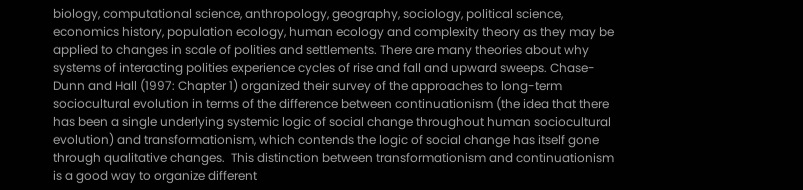biology, computational science, anthropology, geography, sociology, political science, economics history, population ecology, human ecology and complexity theory as they may be applied to changes in scale of polities and settlements. There are many theories about why systems of interacting polities experience cycles of rise and fall and upward sweeps. Chase-Dunn and Hall (1997: Chapter 1) organized their survey of the approaches to long-term sociocultural evolution in terms of the difference between continuationism (the idea that there has been a single underlying systemic logic of social change throughout human sociocultural evolution) and transformationism, which contends the logic of social change has itself gone through qualitative changes.  This distinction between transformationism and continuationism is a good way to organize different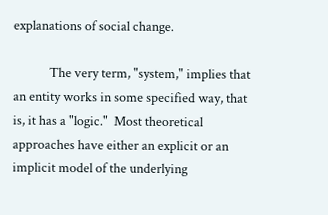explanations of social change.

            The very term, "system," implies that an entity works in some specified way, that is, it has a "logic."  Most theoretical approaches have either an explicit or an implicit model of the underlying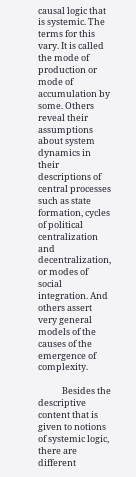causal logic that is systemic. The terms for this vary. It is called the mode of production or mode of accumulation by some. Others reveal their assumptions about system dynamics in their descriptions of central processes such as state formation, cycles of political centralization and decentralization, or modes of social integration. And others assert very general models of the causes of the emergence of complexity.

            Besides the descriptive content that is given to notions of systemic logic, there are different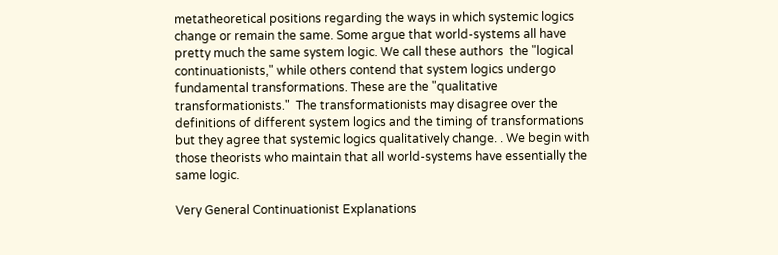metatheoretical positions regarding the ways in which systemic logics change or remain the same. Some argue that world-systems all have pretty much the same system logic. We call these authors  the "logical continuationists," while others contend that system logics undergo fundamental transformations. These are the "qualitative transformationists."  The transformationists may disagree over the definitions of different system logics and the timing of transformations but they agree that systemic logics qualitatively change. . We begin with those theorists who maintain that all world-systems have essentially the same logic.

Very General Continuationist Explanations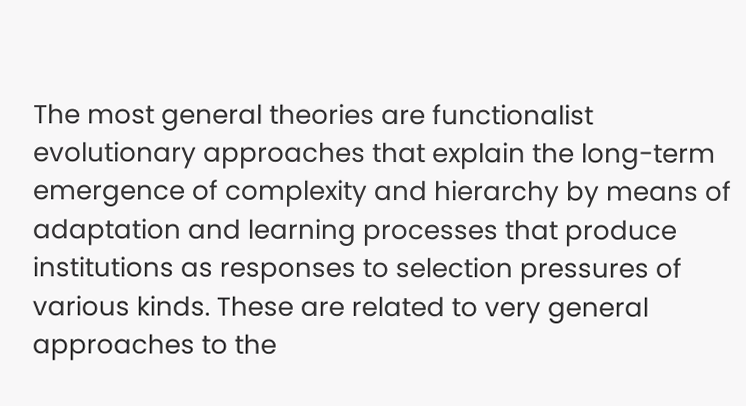The most general theories are functionalist evolutionary approaches that explain the long-term emergence of complexity and hierarchy by means of adaptation and learning processes that produce institutions as responses to selection pressures of various kinds. These are related to very general approaches to the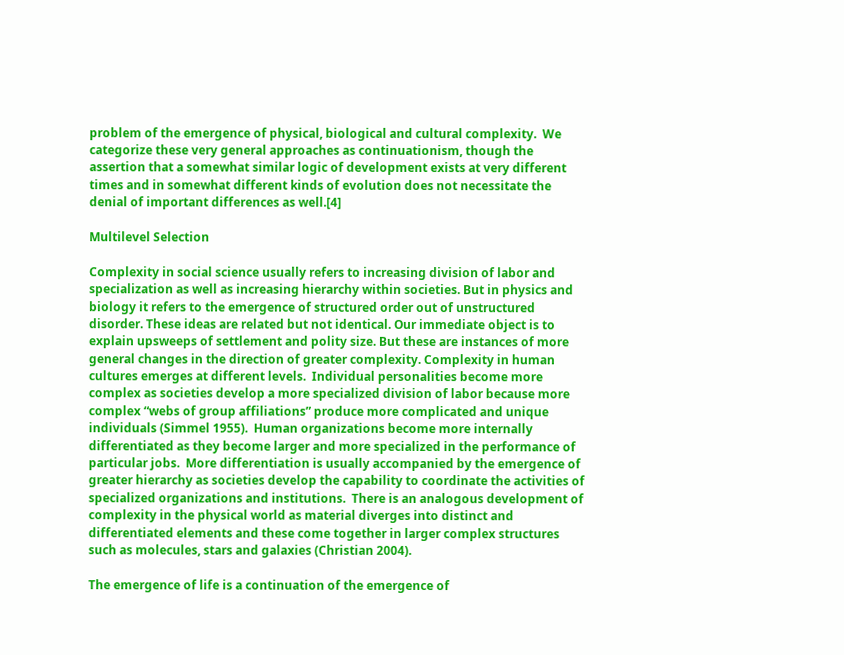problem of the emergence of physical, biological and cultural complexity.  We categorize these very general approaches as continuationism, though the assertion that a somewhat similar logic of development exists at very different times and in somewhat different kinds of evolution does not necessitate the denial of important differences as well.[4]

Multilevel Selection

Complexity in social science usually refers to increasing division of labor and specialization as well as increasing hierarchy within societies. But in physics and biology it refers to the emergence of structured order out of unstructured disorder. These ideas are related but not identical. Our immediate object is to explain upsweeps of settlement and polity size. But these are instances of more general changes in the direction of greater complexity. Complexity in human cultures emerges at different levels.  Individual personalities become more complex as societies develop a more specialized division of labor because more complex “webs of group affiliations” produce more complicated and unique individuals (Simmel 1955).  Human organizations become more internally differentiated as they become larger and more specialized in the performance of particular jobs.  More differentiation is usually accompanied by the emergence of greater hierarchy as societies develop the capability to coordinate the activities of specialized organizations and institutions.  There is an analogous development of complexity in the physical world as material diverges into distinct and differentiated elements and these come together in larger complex structures such as molecules, stars and galaxies (Christian 2004).

The emergence of life is a continuation of the emergence of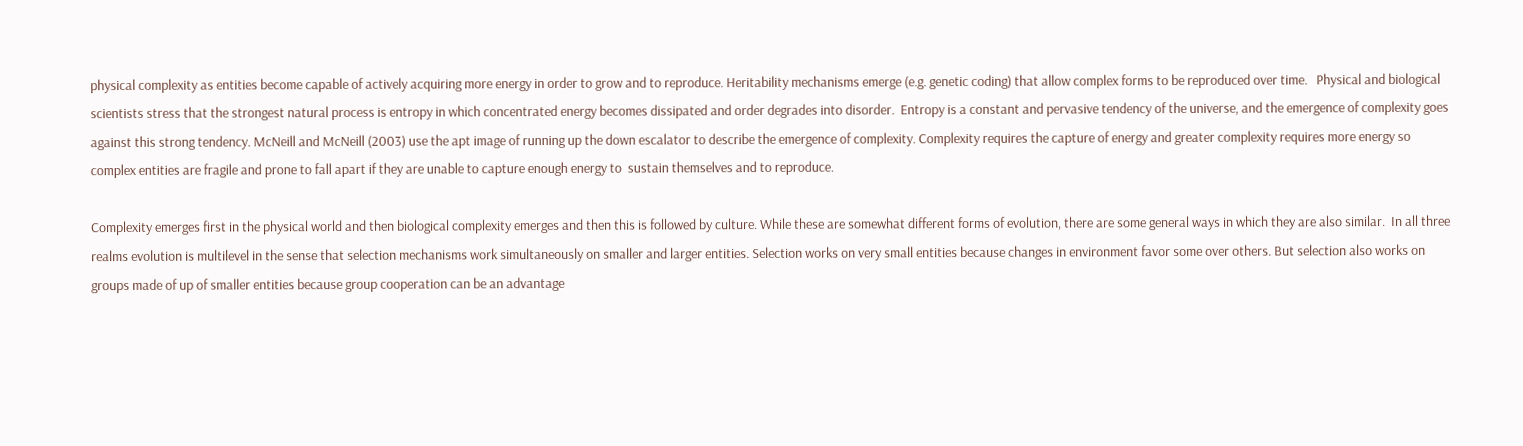physical complexity as entities become capable of actively acquiring more energy in order to grow and to reproduce. Heritability mechanisms emerge (e.g. genetic coding) that allow complex forms to be reproduced over time.   Physical and biological scientists stress that the strongest natural process is entropy in which concentrated energy becomes dissipated and order degrades into disorder.  Entropy is a constant and pervasive tendency of the universe, and the emergence of complexity goes against this strong tendency. McNeill and McNeill (2003) use the apt image of running up the down escalator to describe the emergence of complexity. Complexity requires the capture of energy and greater complexity requires more energy so complex entities are fragile and prone to fall apart if they are unable to capture enough energy to  sustain themselves and to reproduce.

Complexity emerges first in the physical world and then biological complexity emerges and then this is followed by culture. While these are somewhat different forms of evolution, there are some general ways in which they are also similar.  In all three realms evolution is multilevel in the sense that selection mechanisms work simultaneously on smaller and larger entities. Selection works on very small entities because changes in environment favor some over others. But selection also works on groups made of up of smaller entities because group cooperation can be an advantage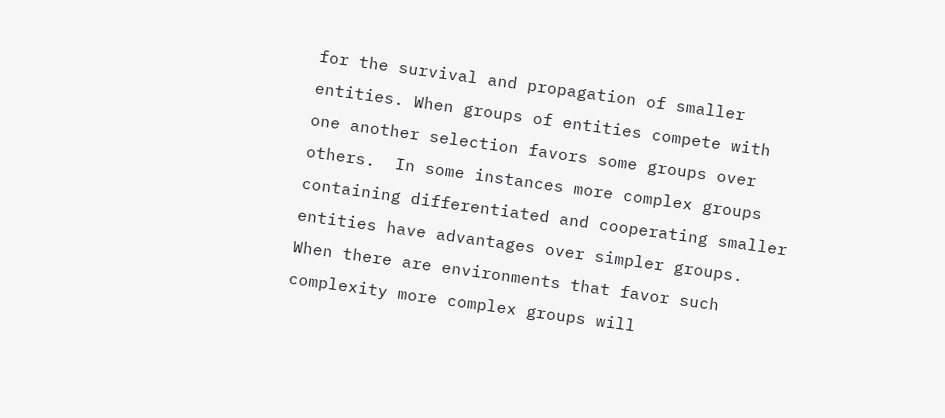for the survival and propagation of smaller entities. When groups of entities compete with one another selection favors some groups over others.  In some instances more complex groups containing differentiated and cooperating smaller entities have advantages over simpler groups. When there are environments that favor such complexity more complex groups will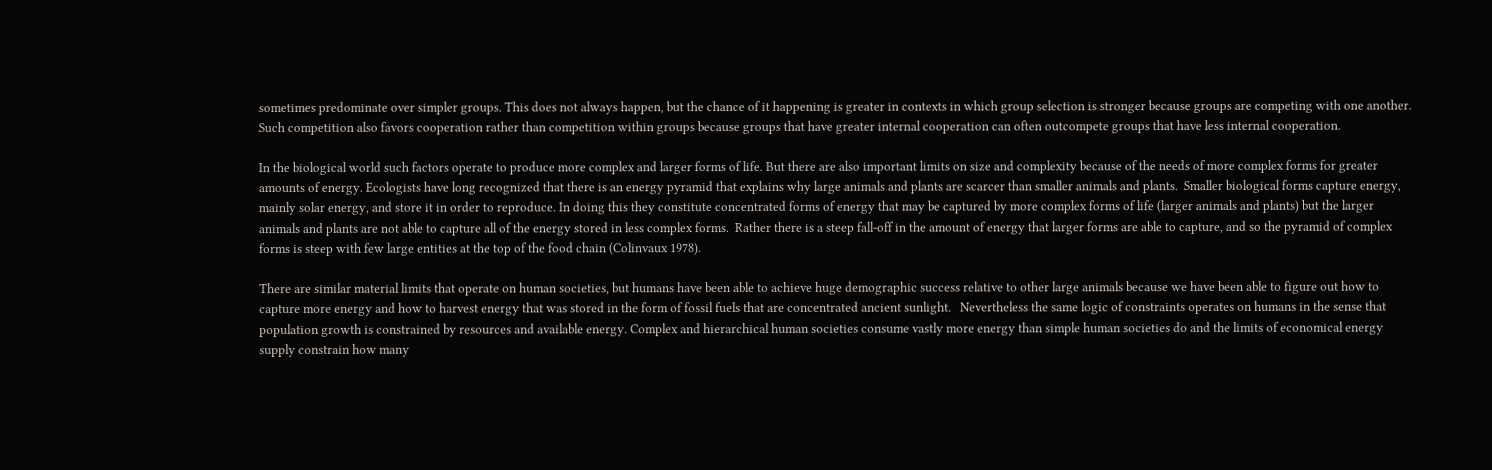sometimes predominate over simpler groups. This does not always happen, but the chance of it happening is greater in contexts in which group selection is stronger because groups are competing with one another. Such competition also favors cooperation rather than competition within groups because groups that have greater internal cooperation can often outcompete groups that have less internal cooperation.

In the biological world such factors operate to produce more complex and larger forms of life. But there are also important limits on size and complexity because of the needs of more complex forms for greater amounts of energy. Ecologists have long recognized that there is an energy pyramid that explains why large animals and plants are scarcer than smaller animals and plants.  Smaller biological forms capture energy, mainly solar energy, and store it in order to reproduce. In doing this they constitute concentrated forms of energy that may be captured by more complex forms of life (larger animals and plants) but the larger animals and plants are not able to capture all of the energy stored in less complex forms.  Rather there is a steep fall-off in the amount of energy that larger forms are able to capture, and so the pyramid of complex forms is steep with few large entities at the top of the food chain (Colinvaux 1978).

There are similar material limits that operate on human societies, but humans have been able to achieve huge demographic success relative to other large animals because we have been able to figure out how to capture more energy and how to harvest energy that was stored in the form of fossil fuels that are concentrated ancient sunlight.   Nevertheless the same logic of constraints operates on humans in the sense that population growth is constrained by resources and available energy. Complex and hierarchical human societies consume vastly more energy than simple human societies do and the limits of economical energy supply constrain how many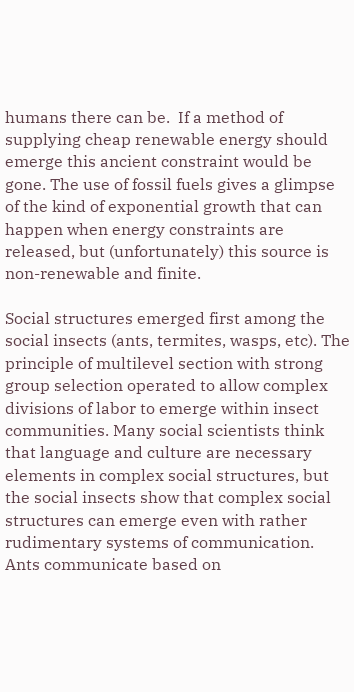humans there can be.  If a method of supplying cheap renewable energy should emerge this ancient constraint would be gone. The use of fossil fuels gives a glimpse of the kind of exponential growth that can happen when energy constraints are released, but (unfortunately) this source is non-renewable and finite.

Social structures emerged first among the social insects (ants, termites, wasps, etc). The principle of multilevel section with strong group selection operated to allow complex divisions of labor to emerge within insect communities. Many social scientists think that language and culture are necessary elements in complex social structures, but the social insects show that complex social structures can emerge even with rather rudimentary systems of communication. Ants communicate based on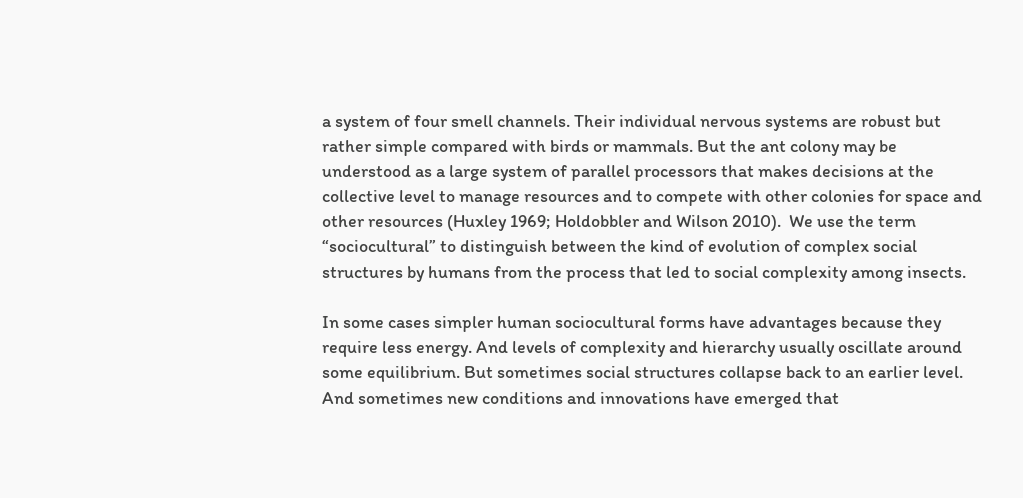a system of four smell channels. Their individual nervous systems are robust but rather simple compared with birds or mammals. But the ant colony may be understood as a large system of parallel processors that makes decisions at the collective level to manage resources and to compete with other colonies for space and other resources (Huxley 1969; Holdobbler and Wilson 2010).  We use the term “sociocultural” to distinguish between the kind of evolution of complex social structures by humans from the process that led to social complexity among insects.

In some cases simpler human sociocultural forms have advantages because they require less energy. And levels of complexity and hierarchy usually oscillate around some equilibrium. But sometimes social structures collapse back to an earlier level. And sometimes new conditions and innovations have emerged that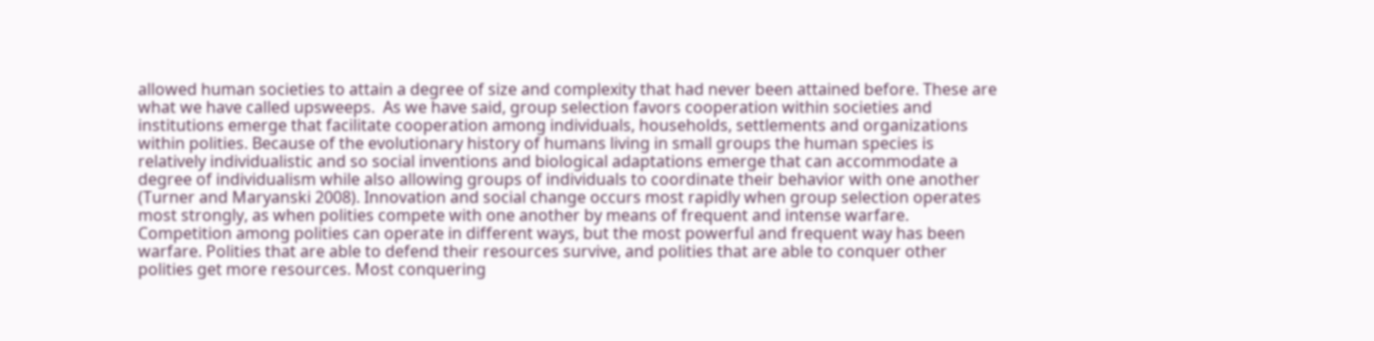allowed human societies to attain a degree of size and complexity that had never been attained before. These are what we have called upsweeps.  As we have said, group selection favors cooperation within societies and institutions emerge that facilitate cooperation among individuals, households, settlements and organizations within polities. Because of the evolutionary history of humans living in small groups the human species is relatively individualistic and so social inventions and biological adaptations emerge that can accommodate a degree of individualism while also allowing groups of individuals to coordinate their behavior with one another (Turner and Maryanski 2008). Innovation and social change occurs most rapidly when group selection operates most strongly, as when polities compete with one another by means of frequent and intense warfare.  Competition among polities can operate in different ways, but the most powerful and frequent way has been warfare. Polities that are able to defend their resources survive, and polities that are able to conquer other polities get more resources. Most conquering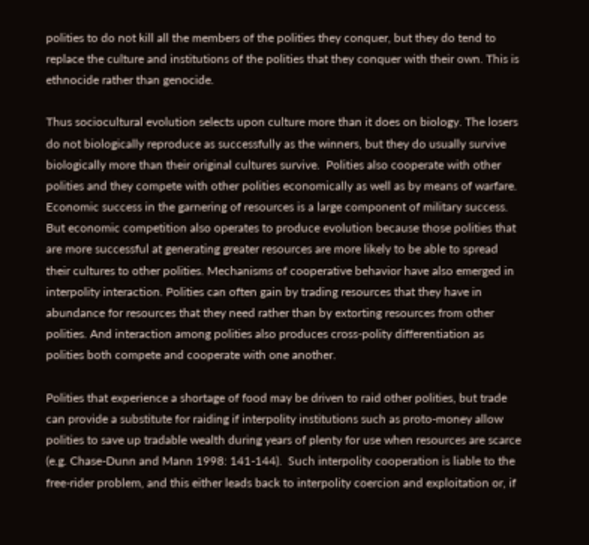polities to do not kill all the members of the polities they conquer, but they do tend to replace the culture and institutions of the polities that they conquer with their own. This is ethnocide rather than genocide.

Thus sociocultural evolution selects upon culture more than it does on biology. The losers do not biologically reproduce as successfully as the winners, but they do usually survive biologically more than their original cultures survive.  Polities also cooperate with other polities and they compete with other polities economically as well as by means of warfare.  Economic success in the garnering of resources is a large component of military success. But economic competition also operates to produce evolution because those polities that are more successful at generating greater resources are more likely to be able to spread their cultures to other polities. Mechanisms of cooperative behavior have also emerged in interpolity interaction. Polities can often gain by trading resources that they have in abundance for resources that they need rather than by extorting resources from other polities. And interaction among polities also produces cross-polity differentiation as polities both compete and cooperate with one another.

Polities that experience a shortage of food may be driven to raid other polities, but trade can provide a substitute for raiding if interpolity institutions such as proto-money allow polities to save up tradable wealth during years of plenty for use when resources are scarce (e.g. Chase-Dunn and Mann 1998: 141-144).  Such interpolity cooperation is liable to the free-rider problem, and this either leads back to interpolity coercion and exploitation or, if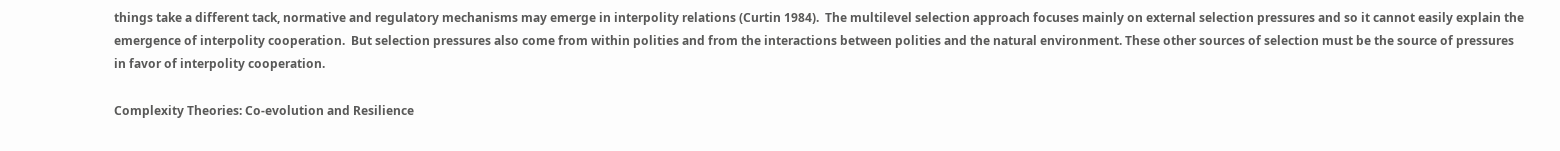things take a different tack, normative and regulatory mechanisms may emerge in interpolity relations (Curtin 1984).  The multilevel selection approach focuses mainly on external selection pressures and so it cannot easily explain the emergence of interpolity cooperation.  But selection pressures also come from within polities and from the interactions between polities and the natural environment. These other sources of selection must be the source of pressures in favor of interpolity cooperation.

Complexity Theories: Co-evolution and Resilience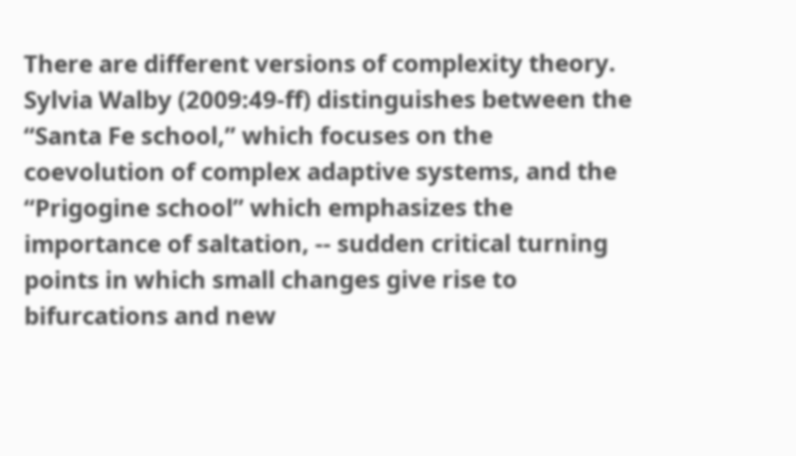There are different versions of complexity theory. Sylvia Walby (2009:49-ff) distinguishes between the “Santa Fe school,” which focuses on the coevolution of complex adaptive systems, and the “Prigogine school” which emphasizes the importance of saltation, -- sudden critical turning points in which small changes give rise to bifurcations and new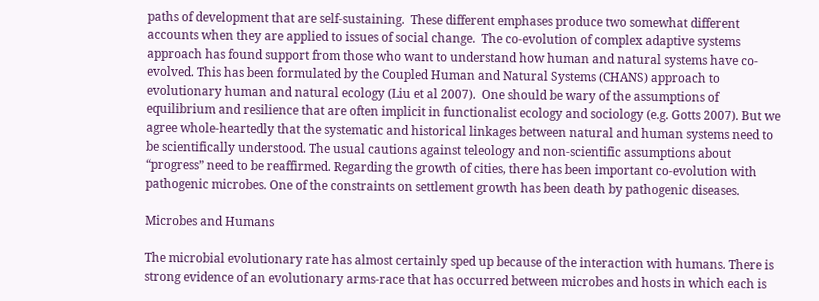paths of development that are self-sustaining.  These different emphases produce two somewhat different accounts when they are applied to issues of social change.  The co-evolution of complex adaptive systems approach has found support from those who want to understand how human and natural systems have co-evolved. This has been formulated by the Coupled Human and Natural Systems (CHANS) approach to evolutionary human and natural ecology (Liu et al 2007).  One should be wary of the assumptions of equilibrium and resilience that are often implicit in functionalist ecology and sociology (e.g. Gotts 2007). But we agree whole-heartedly that the systematic and historical linkages between natural and human systems need to be scientifically understood. The usual cautions against teleology and non-scientific assumptions about “progress” need to be reaffirmed. Regarding the growth of cities, there has been important co-evolution with pathogenic microbes. One of the constraints on settlement growth has been death by pathogenic diseases.

Microbes and Humans

The microbial evolutionary rate has almost certainly sped up because of the interaction with humans. There is strong evidence of an evolutionary arms-race that has occurred between microbes and hosts in which each is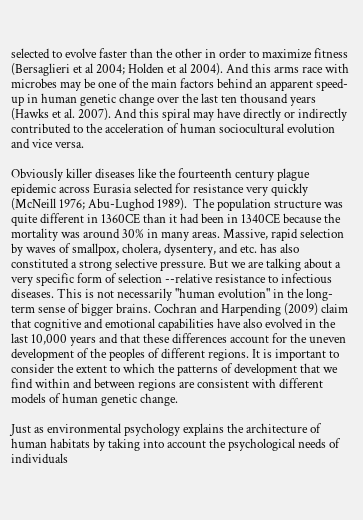selected to evolve faster than the other in order to maximize fitness (Bersaglieri et al 2004; Holden et al 2004). And this arms race with microbes may be one of the main factors behind an apparent speed-up in human genetic change over the last ten thousand years (Hawks et al. 2007). And this spiral may have directly or indirectly contributed to the acceleration of human sociocultural evolution and vice versa.

Obviously killer diseases like the fourteenth century plague epidemic across Eurasia selected for resistance very quickly (McNeill 1976; Abu-Lughod 1989).  The population structure was quite different in 1360CE than it had been in 1340CE because the mortality was around 30% in many areas. Massive, rapid selection by waves of smallpox, cholera, dysentery, and etc. has also constituted a strong selective pressure. But we are talking about a very specific form of selection --relative resistance to infectious diseases. This is not necessarily "human evolution" in the long-term sense of bigger brains. Cochran and Harpending (2009) claim that cognitive and emotional capabilities have also evolved in the last 10,000 years and that these differences account for the uneven development of the peoples of different regions. It is important to consider the extent to which the patterns of development that we find within and between regions are consistent with different models of human genetic change.

Just as environmental psychology explains the architecture of human habitats by taking into account the psychological needs of individuals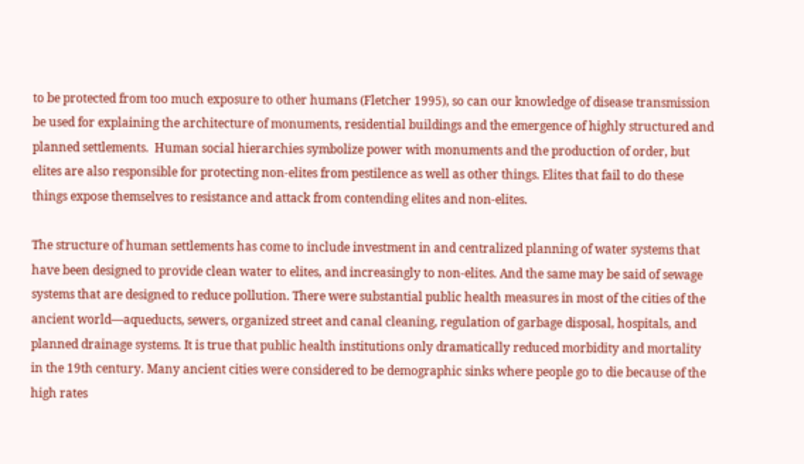to be protected from too much exposure to other humans (Fletcher 1995), so can our knowledge of disease transmission be used for explaining the architecture of monuments, residential buildings and the emergence of highly structured and planned settlements.  Human social hierarchies symbolize power with monuments and the production of order, but elites are also responsible for protecting non-elites from pestilence as well as other things. Elites that fail to do these things expose themselves to resistance and attack from contending elites and non-elites.

The structure of human settlements has come to include investment in and centralized planning of water systems that have been designed to provide clean water to elites, and increasingly to non-elites. And the same may be said of sewage systems that are designed to reduce pollution. There were substantial public health measures in most of the cities of the ancient world—aqueducts, sewers, organized street and canal cleaning, regulation of garbage disposal, hospitals, and planned drainage systems. It is true that public health institutions only dramatically reduced morbidity and mortality in the 19th century. Many ancient cities were considered to be demographic sinks where people go to die because of the high rates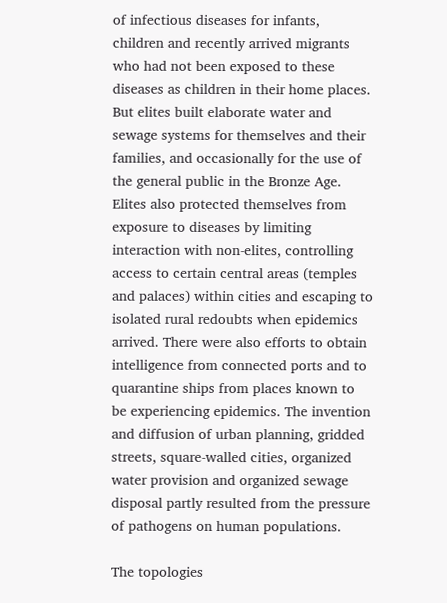of infectious diseases for infants, children and recently arrived migrants who had not been exposed to these diseases as children in their home places. But elites built elaborate water and sewage systems for themselves and their families, and occasionally for the use of the general public in the Bronze Age. Elites also protected themselves from exposure to diseases by limiting interaction with non-elites, controlling access to certain central areas (temples and palaces) within cities and escaping to isolated rural redoubts when epidemics arrived. There were also efforts to obtain intelligence from connected ports and to quarantine ships from places known to be experiencing epidemics. The invention and diffusion of urban planning, gridded streets, square-walled cities, organized water provision and organized sewage disposal partly resulted from the pressure of pathogens on human populations.

The topologies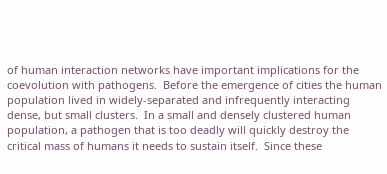of human interaction networks have important implications for the coevolution with pathogens.  Before the emergence of cities the human population lived in widely-separated and infrequently interacting dense, but small clusters.  In a small and densely clustered human population, a pathogen that is too deadly will quickly destroy the critical mass of humans it needs to sustain itself.  Since these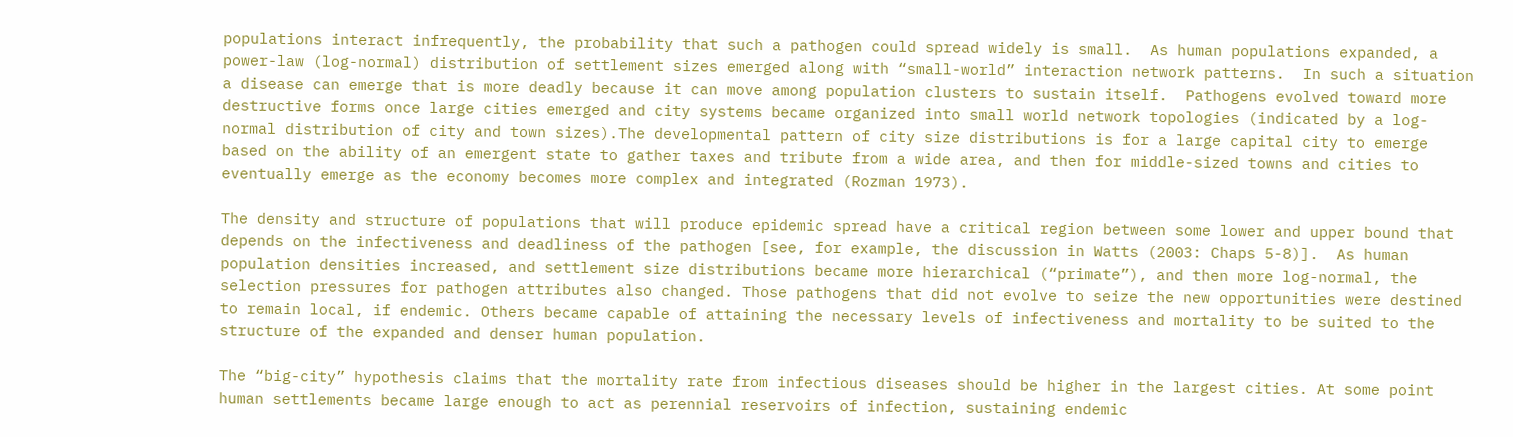populations interact infrequently, the probability that such a pathogen could spread widely is small.  As human populations expanded, a power-law (log-normal) distribution of settlement sizes emerged along with “small-world” interaction network patterns.  In such a situation a disease can emerge that is more deadly because it can move among population clusters to sustain itself.  Pathogens evolved toward more destructive forms once large cities emerged and city systems became organized into small world network topologies (indicated by a log-normal distribution of city and town sizes).The developmental pattern of city size distributions is for a large capital city to emerge based on the ability of an emergent state to gather taxes and tribute from a wide area, and then for middle-sized towns and cities to eventually emerge as the economy becomes more complex and integrated (Rozman 1973).

The density and structure of populations that will produce epidemic spread have a critical region between some lower and upper bound that depends on the infectiveness and deadliness of the pathogen [see, for example, the discussion in Watts (2003: Chaps 5-8)].  As human population densities increased, and settlement size distributions became more hierarchical (“primate”), and then more log-normal, the selection pressures for pathogen attributes also changed. Those pathogens that did not evolve to seize the new opportunities were destined to remain local, if endemic. Others became capable of attaining the necessary levels of infectiveness and mortality to be suited to the structure of the expanded and denser human population.

The “big-city” hypothesis claims that the mortality rate from infectious diseases should be higher in the largest cities. At some point human settlements became large enough to act as perennial reservoirs of infection, sustaining endemic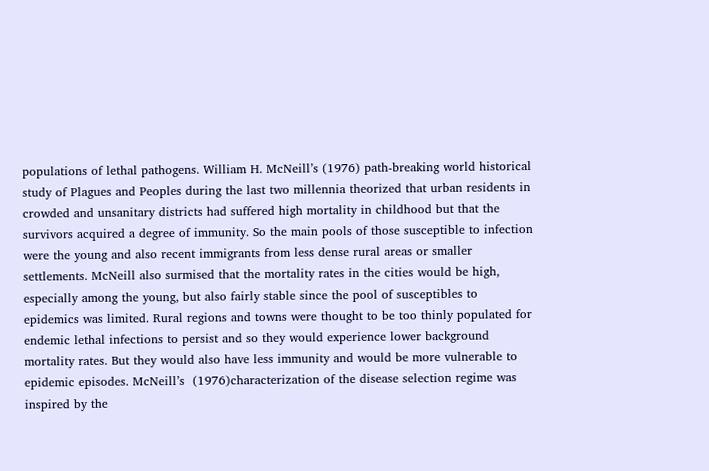populations of lethal pathogens. William H. McNeill’s (1976) path-breaking world historical study of Plagues and Peoples during the last two millennia theorized that urban residents in crowded and unsanitary districts had suffered high mortality in childhood but that the survivors acquired a degree of immunity. So the main pools of those susceptible to infection were the young and also recent immigrants from less dense rural areas or smaller settlements. McNeill also surmised that the mortality rates in the cities would be high, especially among the young, but also fairly stable since the pool of susceptibles to epidemics was limited. Rural regions and towns were thought to be too thinly populated for endemic lethal infections to persist and so they would experience lower background mortality rates. But they would also have less immunity and would be more vulnerable to epidemic episodes. McNeill’s  (1976)characterization of the disease selection regime was inspired by the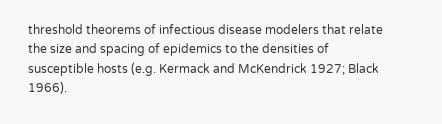threshold theorems of infectious disease modelers that relate the size and spacing of epidemics to the densities of susceptible hosts (e.g. Kermack and McKendrick 1927; Black 1966).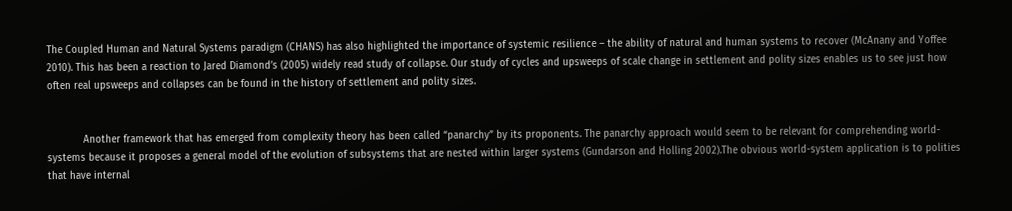The Coupled Human and Natural Systems paradigm (CHANS) has also highlighted the importance of systemic resilience – the ability of natural and human systems to recover (McAnany and Yoffee 2010). This has been a reaction to Jared Diamond’s (2005) widely read study of collapse. Our study of cycles and upsweeps of scale change in settlement and polity sizes enables us to see just how often real upsweeps and collapses can be found in the history of settlement and polity sizes.


            Another framework that has emerged from complexity theory has been called “panarchy” by its proponents. The panarchy approach would seem to be relevant for comprehending world-systems because it proposes a general model of the evolution of subsystems that are nested within larger systems (Gundarson and Holling 2002).The obvious world-system application is to polities that have internal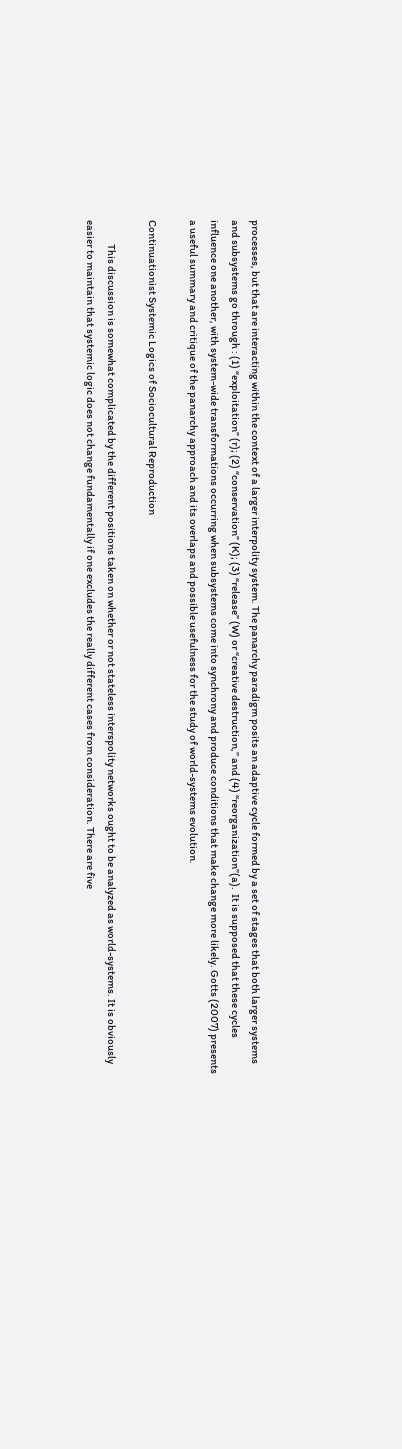processes, but that are interacting within the context of a larger interpolity system. The panarchy paradigm posits an adaptive cycle formed by a set of stages that both larger systems and subsystems go through : (1) “exploitation” (r); (2) “conservation” (K); (3) “release” (W) or “creative destruction,” and (4) “reorganization”(a).  It is supposed that these cycles influence one another, with system-wide transformations occurring when subsystems come into synchrony and produce conditions that make change more likely. Gotts (2007) presents a useful summary and critique of the panarchy approach and its overlaps and possible usefulness for the study of world-systems evolution.

Continuationist Systemic Logics of Sociocultural Reproduction

            This discussion is somewhat complicated by the different positions taken on whether or not stateless interspolity networks ought to be analyzed as world-systems. It is obviously easier to maintain that systemic logic does not change fundamentally if one excludes the really different cases from consideration. There are five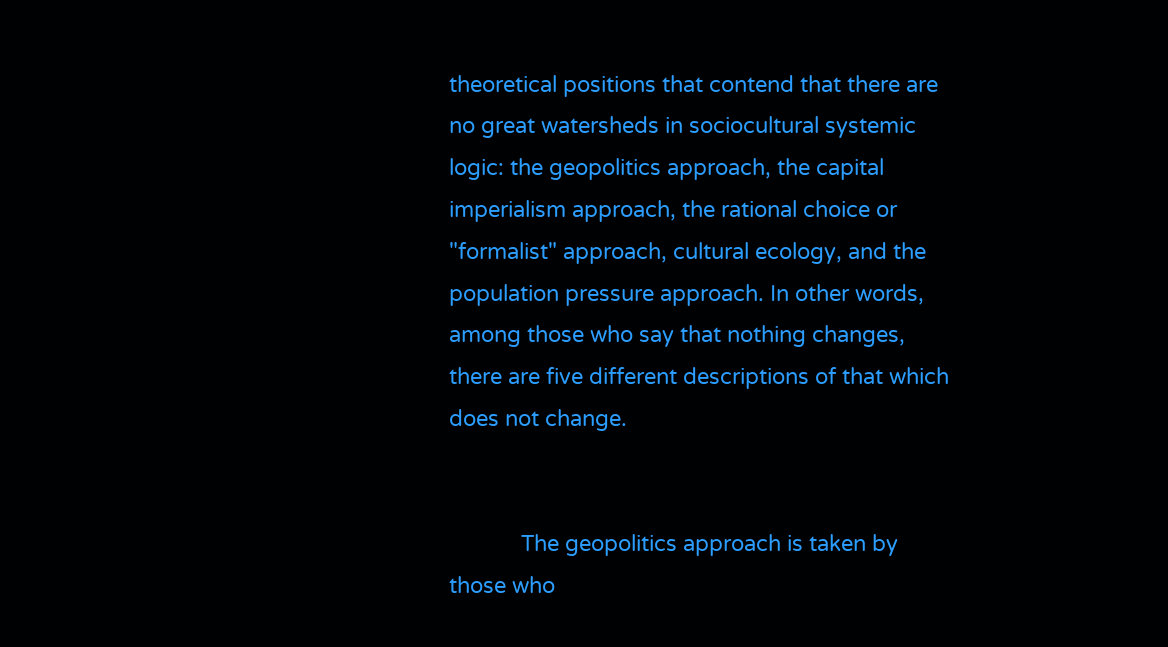theoretical positions that contend that there are no great watersheds in sociocultural systemic logic: the geopolitics approach, the capital imperialism approach, the rational choice or "formalist" approach, cultural ecology, and the population pressure approach. In other words, among those who say that nothing changes, there are five different descriptions of that which does not change.


            The geopolitics approach is taken by those who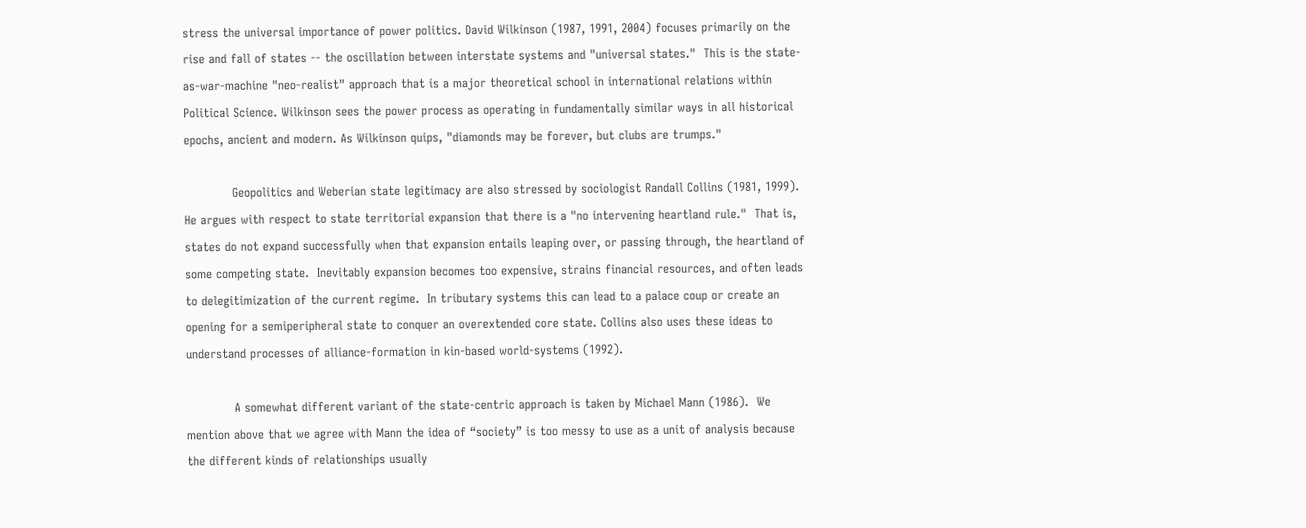stress the universal importance of power politics. David Wilkinson (1987, 1991, 2004) focuses primarily on the rise and fall of states -- the oscillation between interstate systems and "universal states."  This is the state-as-war-machine "neo-realist" approach that is a major theoretical school in international relations within Political Science. Wilkinson sees the power process as operating in fundamentally similar ways in all historical epochs, ancient and modern. As Wilkinson quips, "diamonds may be forever, but clubs are trumps."

            Geopolitics and Weberian state legitimacy are also stressed by sociologist Randall Collins (1981, 1999).  He argues with respect to state territorial expansion that there is a "no intervening heartland rule."  That is, states do not expand successfully when that expansion entails leaping over, or passing through, the heartland of some competing state.  Inevitably expansion becomes too expensive, strains financial resources, and often leads to delegitimization of the current regime.  In tributary systems this can lead to a palace coup or create an opening for a semiperipheral state to conquer an overextended core state. Collins also uses these ideas to understand processes of alliance-formation in kin-based world-systems (1992).

            A somewhat different variant of the state-centric approach is taken by Michael Mann (1986).  We mention above that we agree with Mann the idea of “society” is too messy to use as a unit of analysis because the different kinds of relationships usually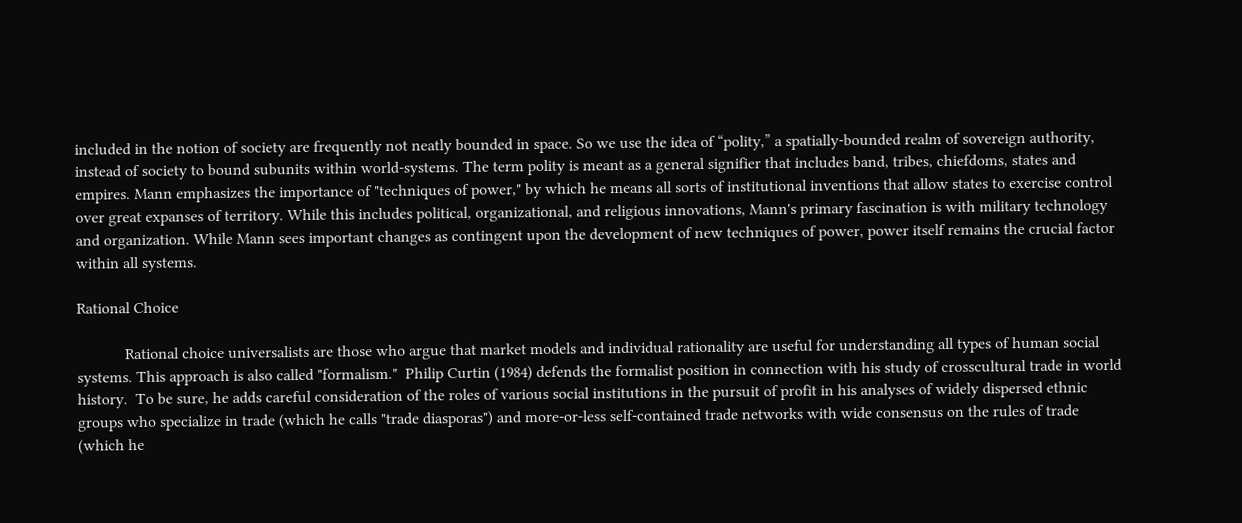included in the notion of society are frequently not neatly bounded in space. So we use the idea of “polity,” a spatially-bounded realm of sovereign authority, instead of society to bound subunits within world-systems. The term polity is meant as a general signifier that includes band, tribes, chiefdoms, states and empires. Mann emphasizes the importance of "techniques of power," by which he means all sorts of institutional inventions that allow states to exercise control over great expanses of territory. While this includes political, organizational, and religious innovations, Mann's primary fascination is with military technology and organization. While Mann sees important changes as contingent upon the development of new techniques of power, power itself remains the crucial factor within all systems.

Rational Choice

            Rational choice universalists are those who argue that market models and individual rationality are useful for understanding all types of human social systems. This approach is also called "formalism."  Philip Curtin (1984) defends the formalist position in connection with his study of crosscultural trade in world history.  To be sure, he adds careful consideration of the roles of various social institutions in the pursuit of profit in his analyses of widely dispersed ethnic groups who specialize in trade (which he calls "trade diasporas") and more-or-less self-contained trade networks with wide consensus on the rules of trade (which he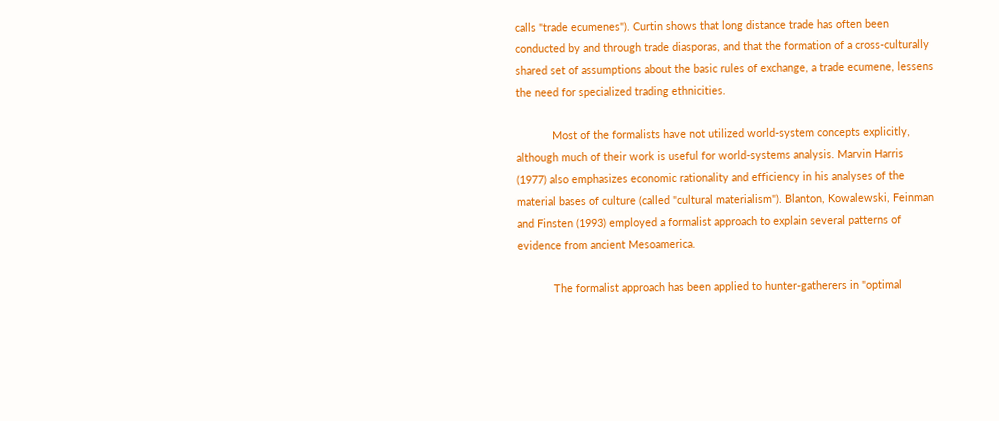calls "trade ecumenes"). Curtin shows that long distance trade has often been conducted by and through trade diasporas, and that the formation of a cross-culturally shared set of assumptions about the basic rules of exchange, a trade ecumene, lessens the need for specialized trading ethnicities.

            Most of the formalists have not utilized world-system concepts explicitly, although much of their work is useful for world-systems analysis. Marvin Harris (1977) also emphasizes economic rationality and efficiency in his analyses of the material bases of culture (called "cultural materialism"). Blanton, Kowalewski, Feinman and Finsten (1993) employed a formalist approach to explain several patterns of evidence from ancient Mesoamerica.

            The formalist approach has been applied to hunter-gatherers in "optimal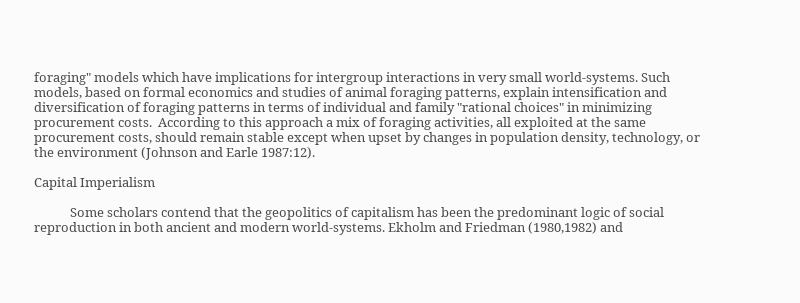foraging" models which have implications for intergroup interactions in very small world-systems. Such models, based on formal economics and studies of animal foraging patterns, explain intensification and diversification of foraging patterns in terms of individual and family "rational choices" in minimizing procurement costs.  According to this approach a mix of foraging activities, all exploited at the same procurement costs, should remain stable except when upset by changes in population density, technology, or the environment (Johnson and Earle 1987:12).

Capital Imperialism

            Some scholars contend that the geopolitics of capitalism has been the predominant logic of social reproduction in both ancient and modern world-systems. Ekholm and Friedman (1980,1982) and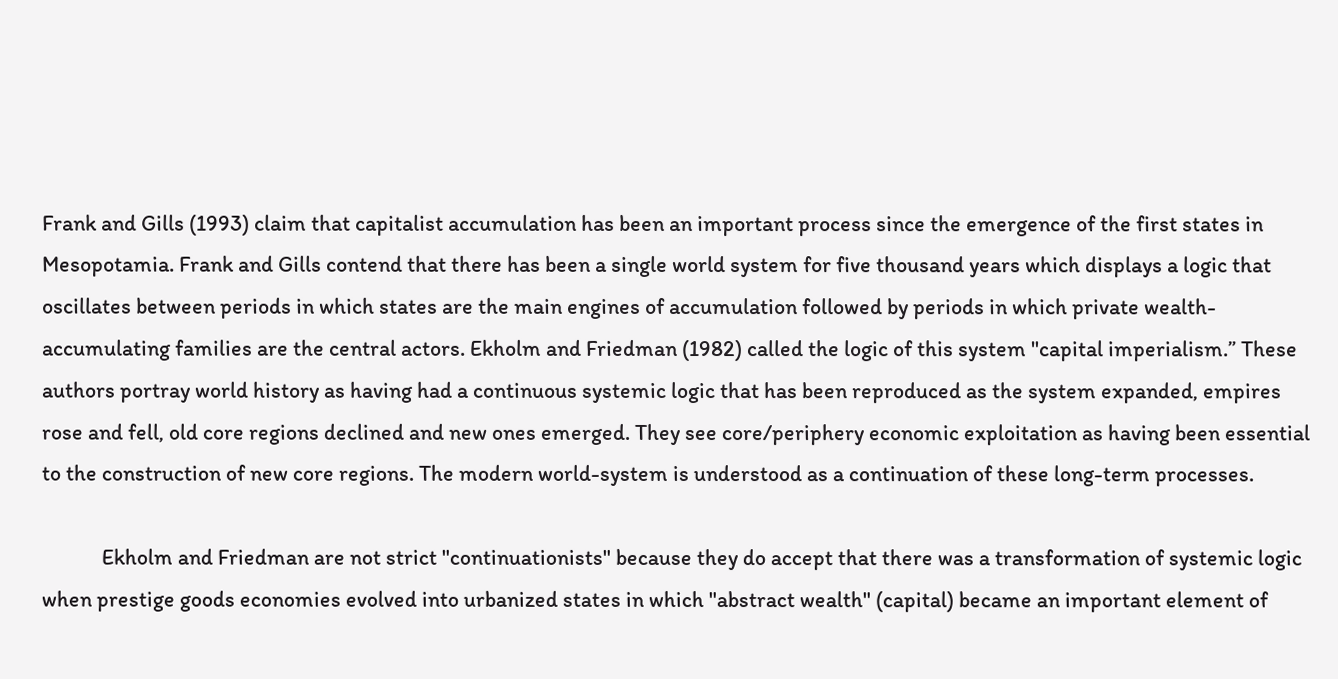Frank and Gills (1993) claim that capitalist accumulation has been an important process since the emergence of the first states in Mesopotamia. Frank and Gills contend that there has been a single world system for five thousand years which displays a logic that oscillates between periods in which states are the main engines of accumulation followed by periods in which private wealth-accumulating families are the central actors. Ekholm and Friedman (1982) called the logic of this system "capital imperialism.” These authors portray world history as having had a continuous systemic logic that has been reproduced as the system expanded, empires rose and fell, old core regions declined and new ones emerged. They see core/periphery economic exploitation as having been essential to the construction of new core regions. The modern world-system is understood as a continuation of these long-term processes.

            Ekholm and Friedman are not strict "continuationists" because they do accept that there was a transformation of systemic logic when prestige goods economies evolved into urbanized states in which "abstract wealth" (capital) became an important element of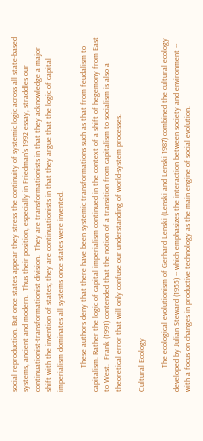social reproduction. But once states appear they stress the continuity of systemic logic across all state-based systems, ancient and modern.  Thus their position, especially in Friedman's 1992 essay, straddles our continuationist-transformationist division.  They are transformationists in that they acknowledge a major shift with the invention of states; they are continuationists in that they argue that the logic of capital imperialism dominates all systems once states were invented.

            These authors deny that there have been systemic transformations such as that from feudalism to capitalism. Rather the logic of capital imperialism continued in the context of a shift of hegemony from East to West.  Frank (1991) contended that the notion of a transition from capitalism to socialism is also a theoretical error that will only confuse our understanding of world-system processes.

Cultural Ecology

            The ecological evolutionism of Gerhard Lenski (Lenski and Lenski 1987) combined the cultural ecology developed by Julian Steward (1955) -- which emphasizes the interaction between society and environment -- with a focus on changes in productive technology as the main engine of social evolution.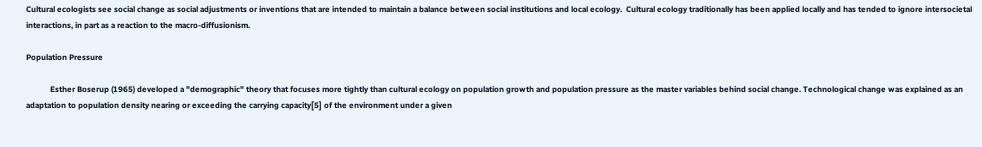Cultural ecologists see social change as social adjustments or inventions that are intended to maintain a balance between social institutions and local ecology.  Cultural ecology traditionally has been applied locally and has tended to ignore intersocietal interactions, in part as a reaction to the macro-diffusionism.

Population Pressure

            Esther Boserup (1965) developed a "demographic" theory that focuses more tightly than cultural ecology on population growth and population pressure as the master variables behind social change. Technological change was explained as an adaptation to population density nearing or exceeding the carrying capacity[5] of the environment under a given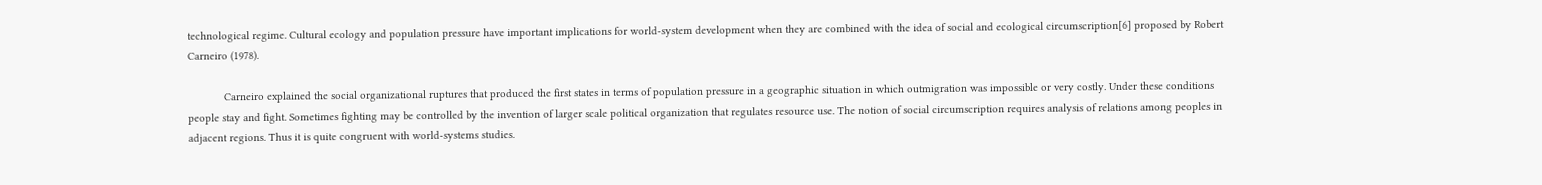technological regime. Cultural ecology and population pressure have important implications for world-system development when they are combined with the idea of social and ecological circumscription[6] proposed by Robert Carneiro (1978).

            Carneiro explained the social organizational ruptures that produced the first states in terms of population pressure in a geographic situation in which outmigration was impossible or very costly. Under these conditions people stay and fight. Sometimes fighting may be controlled by the invention of larger scale political organization that regulates resource use. The notion of social circumscription requires analysis of relations among peoples in adjacent regions. Thus it is quite congruent with world-systems studies.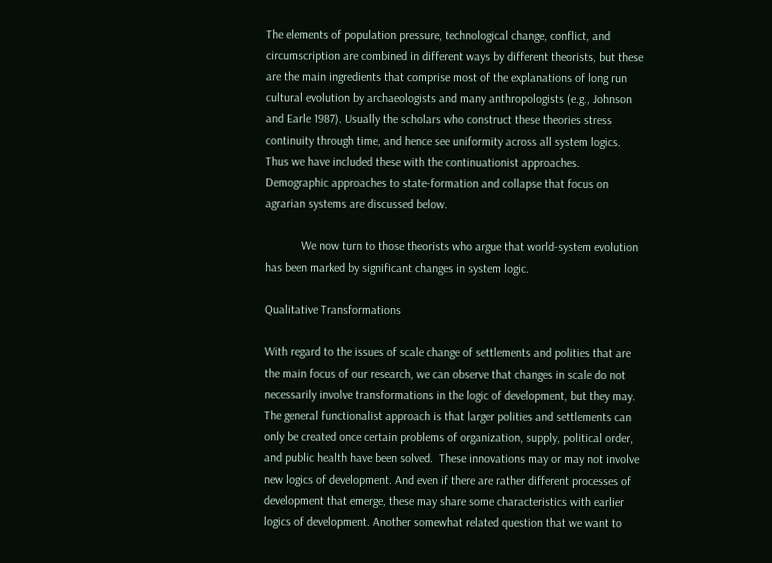The elements of population pressure, technological change, conflict, and circumscription are combined in different ways by different theorists, but these are the main ingredients that comprise most of the explanations of long run cultural evolution by archaeologists and many anthropologists (e.g., Johnson and Earle 1987). Usually the scholars who construct these theories stress continuity through time, and hence see uniformity across all system logics. Thus we have included these with the continuationist approaches. Demographic approaches to state-formation and collapse that focus on agrarian systems are discussed below.

            We now turn to those theorists who argue that world-system evolution has been marked by significant changes in system logic.

Qualitative Transformations

With regard to the issues of scale change of settlements and polities that are the main focus of our research, we can observe that changes in scale do not necessarily involve transformations in the logic of development, but they may. The general functionalist approach is that larger polities and settlements can only be created once certain problems of organization, supply, political order, and public health have been solved.  These innovations may or may not involve new logics of development. And even if there are rather different processes of development that emerge, these may share some characteristics with earlier logics of development. Another somewhat related question that we want to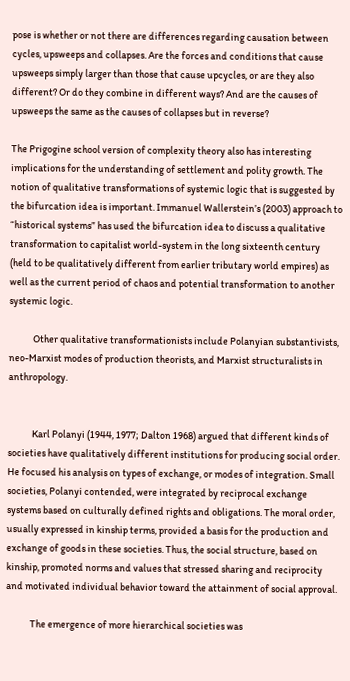pose is whether or not there are differences regarding causation between cycles, upsweeps and collapses. Are the forces and conditions that cause upsweeps simply larger than those that cause upcycles, or are they also different? Or do they combine in different ways? And are the causes of upsweeps the same as the causes of collapses but in reverse?

The Prigogine school version of complexity theory also has interesting implications for the understanding of settlement and polity growth. The notion of qualitative transformations of systemic logic that is suggested by the bifurcation idea is important. Immanuel Wallerstein’s (2003) approach to “historical systems” has used the bifurcation idea to discuss a qualitative transformation to capitalist world-system in the long sixteenth century (held to be qualitatively different from earlier tributary world empires) as well as the current period of chaos and potential transformation to another systemic logic.

            Other qualitative transformationists include Polanyian substantivists, neo-Marxist modes of production theorists, and Marxist structuralists in anthropology.


            Karl Polanyi (1944, 1977; Dalton 1968) argued that different kinds of societies have qualitatively different institutions for producing social order. He focused his analysis on types of exchange, or modes of integration. Small societies, Polanyi contended, were integrated by reciprocal exchange systems based on culturally defined rights and obligations. The moral order, usually expressed in kinship terms, provided a basis for the production and exchange of goods in these societies. Thus, the social structure, based on kinship, promoted norms and values that stressed sharing and reciprocity and motivated individual behavior toward the attainment of social approval.

            The emergence of more hierarchical societies was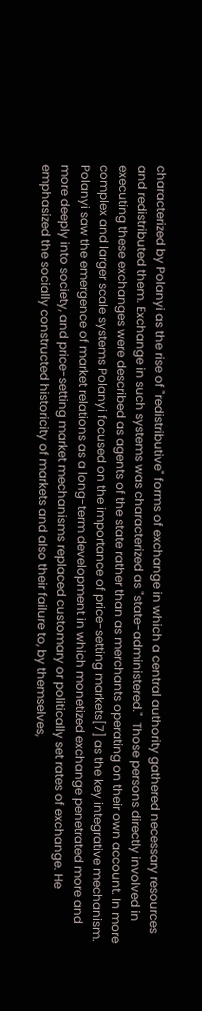characterized by Polanyi as the rise of "redistributive" forms of exchange in which a central authority gathered necessary resources and redistributed them. Exchange in such systems was characterized as "state-administered."  Those persons directly involved in executing these exchanges were described as agents of the state rather than as merchants operating on their own account. In more complex and larger scale systems Polanyi focused on the importance of price-setting markets[7] as the key integrative mechanism. Polanyi saw the emergence of market relations as a long-term development in which monetized exchange penetrated more and more deeply into society, and price-setting market mechanisms replaced customary or politically set rates of exchange. He emphasized the socially constructed historicity of markets and also their failure to, by themselves,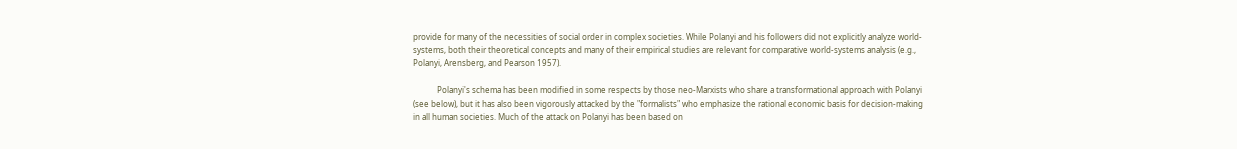provide for many of the necessities of social order in complex societies. While Polanyi and his followers did not explicitly analyze world-systems, both their theoretical concepts and many of their empirical studies are relevant for comparative world-systems analysis (e.g., Polanyi, Arensberg, and Pearson 1957).

            Polanyi's schema has been modified in some respects by those neo-Marxists who share a transformational approach with Polanyi (see below), but it has also been vigorously attacked by the "formalists" who emphasize the rational economic basis for decision-making in all human societies. Much of the attack on Polanyi has been based on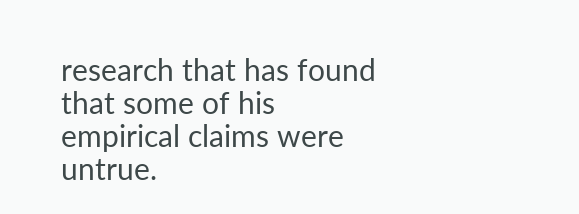research that has found that some of his empirical claims were untrue.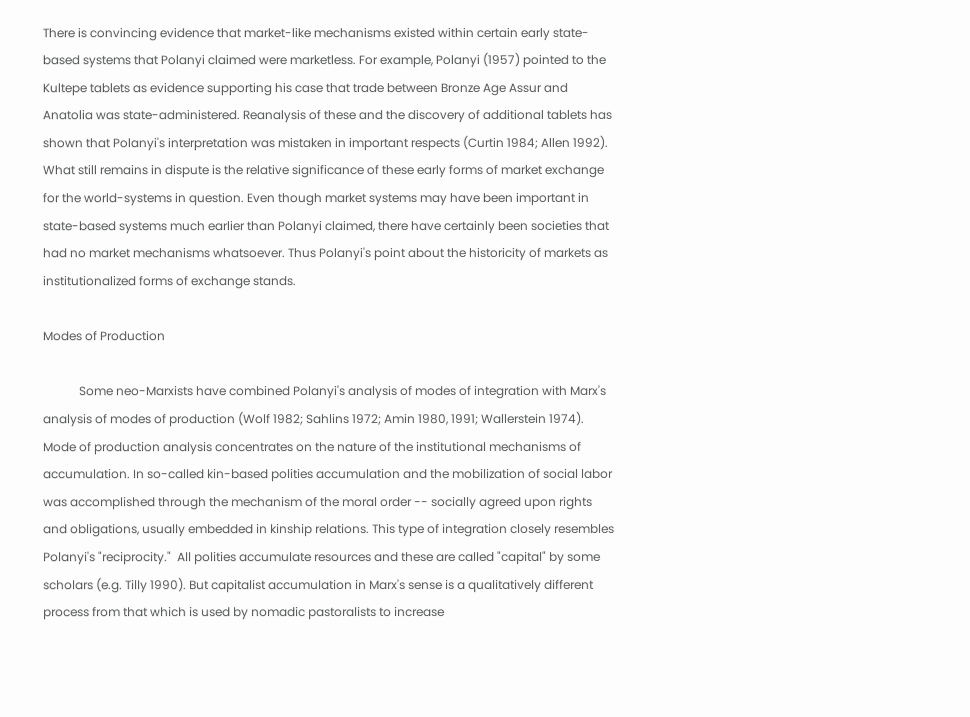There is convincing evidence that market-like mechanisms existed within certain early state-based systems that Polanyi claimed were marketless. For example, Polanyi (1957) pointed to the Kultepe tablets as evidence supporting his case that trade between Bronze Age Assur and Anatolia was state-administered. Reanalysis of these and the discovery of additional tablets has shown that Polanyi's interpretation was mistaken in important respects (Curtin 1984; Allen 1992).  What still remains in dispute is the relative significance of these early forms of market exchange for the world-systems in question. Even though market systems may have been important in state-based systems much earlier than Polanyi claimed, there have certainly been societies that had no market mechanisms whatsoever. Thus Polanyi's point about the historicity of markets as institutionalized forms of exchange stands.

Modes of Production

            Some neo-Marxists have combined Polanyi's analysis of modes of integration with Marx's analysis of modes of production (Wolf 1982; Sahlins 1972; Amin 1980, 1991; Wallerstein 1974). Mode of production analysis concentrates on the nature of the institutional mechanisms of accumulation. In so-called kin-based polities accumulation and the mobilization of social labor was accomplished through the mechanism of the moral order -- socially agreed upon rights and obligations, usually embedded in kinship relations. This type of integration closely resembles Polanyi's "reciprocity."  All polities accumulate resources and these are called "capital" by some scholars (e.g. Tilly 1990). But capitalist accumulation in Marx's sense is a qualitatively different process from that which is used by nomadic pastoralists to increase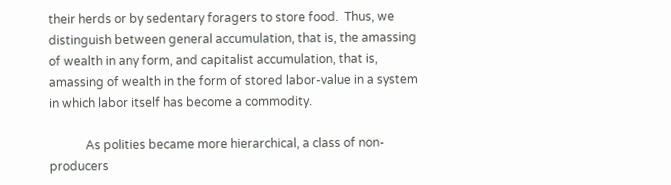their herds or by sedentary foragers to store food.  Thus, we distinguish between general accumulation, that is, the amassing of wealth in any form, and capitalist accumulation, that is, amassing of wealth in the form of stored labor-value in a system in which labor itself has become a commodity.

            As polities became more hierarchical, a class of non-producers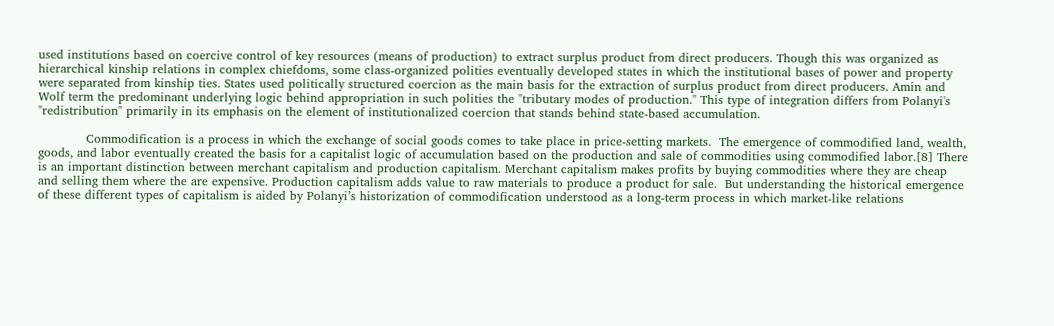used institutions based on coercive control of key resources (means of production) to extract surplus product from direct producers. Though this was organized as hierarchical kinship relations in complex chiefdoms, some class-organized polities eventually developed states in which the institutional bases of power and property were separated from kinship ties. States used politically structured coercion as the main basis for the extraction of surplus product from direct producers. Amin and Wolf term the predominant underlying logic behind appropriation in such polities the "tributary modes of production." This type of integration differs from Polanyi's "redistribution" primarily in its emphasis on the element of institutionalized coercion that stands behind state-based accumulation.

            Commodification is a process in which the exchange of social goods comes to take place in price-setting markets.  The emergence of commodified land, wealth, goods, and labor eventually created the basis for a capitalist logic of accumulation based on the production and sale of commodities using commodified labor.[8] There is an important distinction between merchant capitalism and production capitalism. Merchant capitalism makes profits by buying commodities where they are cheap and selling them where the are expensive. Production capitalism adds value to raw materials to produce a product for sale.  But understanding the historical emergence of these different types of capitalism is aided by Polanyi’s historization of commodification understood as a long-term process in which market-like relations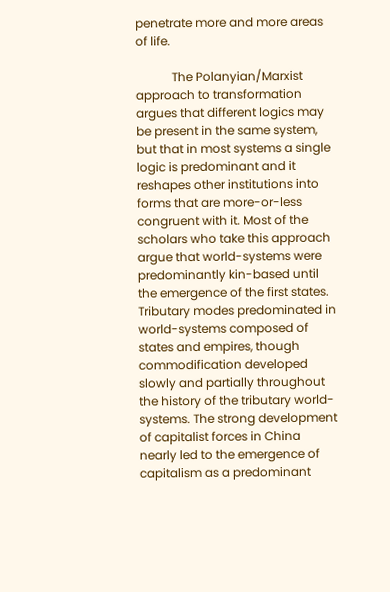penetrate more and more areas of life.

            The Polanyian/Marxist approach to transformation argues that different logics may be present in the same system, but that in most systems a single logic is predominant and it reshapes other institutions into forms that are more-or-less congruent with it. Most of the scholars who take this approach argue that world-systems were predominantly kin-based until the emergence of the first states. Tributary modes predominated in world-systems composed of states and empires, though commodification developed slowly and partially throughout the history of the tributary world-systems. The strong development of capitalist forces in China nearly led to the emergence of capitalism as a predominant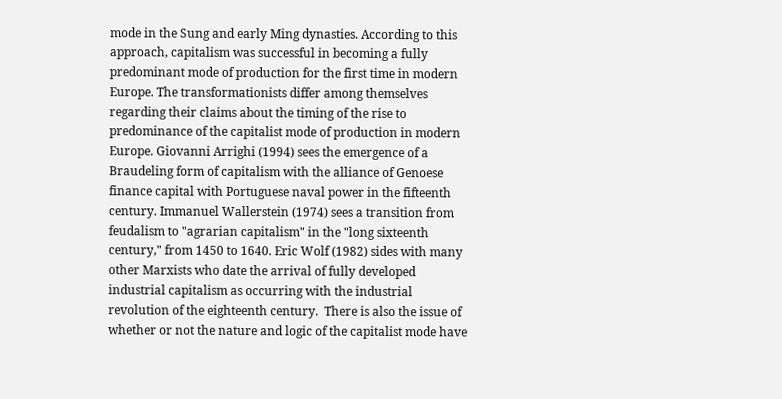mode in the Sung and early Ming dynasties. According to this approach, capitalism was successful in becoming a fully predominant mode of production for the first time in modern Europe. The transformationists differ among themselves regarding their claims about the timing of the rise to predominance of the capitalist mode of production in modern Europe. Giovanni Arrighi (1994) sees the emergence of a Braudeling form of capitalism with the alliance of Genoese finance capital with Portuguese naval power in the fifteenth century. Immanuel Wallerstein (1974) sees a transition from feudalism to "agrarian capitalism" in the "long sixteenth century," from 1450 to 1640. Eric Wolf (1982) sides with many other Marxists who date the arrival of fully developed industrial capitalism as occurring with the industrial revolution of the eighteenth century.  There is also the issue of whether or not the nature and logic of the capitalist mode have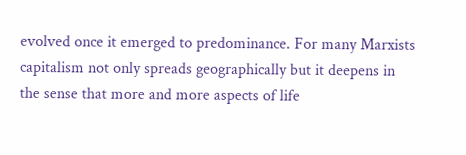evolved once it emerged to predominance. For many Marxists capitalism not only spreads geographically but it deepens in the sense that more and more aspects of life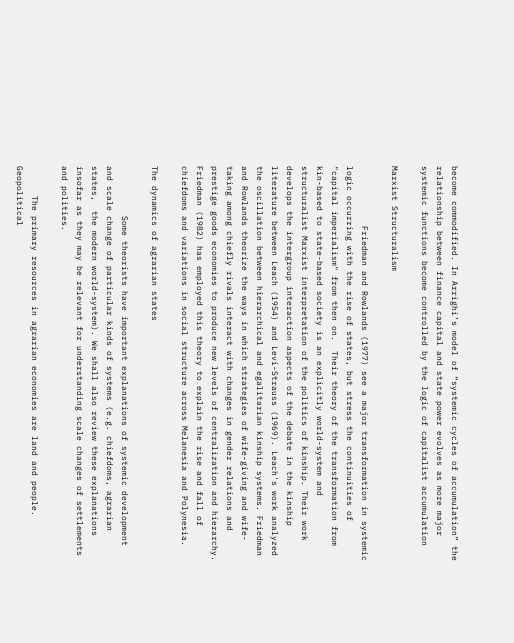become commodified. In Arrighi’s model of “systemic cycles of accumulation” the relationship between finance capital and state power evolves as more major systemic functions become controlled by the logic of capitalist accumulation

Marxist Structuralism

            Friedman and Rowlands (1977) see a major transformation in systemic logic occurring with the rise of states, but stress the continuities of "capital imperialism" from then on.  Their theory of the transformation from kin-based to state-based society is an explicitly world-system and structuralist Marxist interpretation of the politics of kinship. Their work develops the intergroup interaction aspects of the debate in the kinship literature between Leach (1954) and Levi-Strauss (1969). Leach's work analyzed the oscillation between hierarchical and egalitarian kinship systems. Friedman and Rowlands theorize the ways in which strategies of wife-giving and wife-taking among chiefly rivals interact with changes in gender relations and prestige goods economies to produce new levels of centralization and hierarchy. Friedman (1982) has employed this theory to explain the rise and fall of chiefdoms and variations in social structure across Melanesia and Polynesia.

The dynamics of agrarian states

          Some theorists have important explanations of systemic development and scale change of particular kinds of systems (e.g. chiefdoms, agrarian states,  the modern world-system). We shall also review these explanations insofar as they may be relevant for understanding scale changes of settlements and polities.

      The primary resources in agrarian economies are land and people. Geopolitical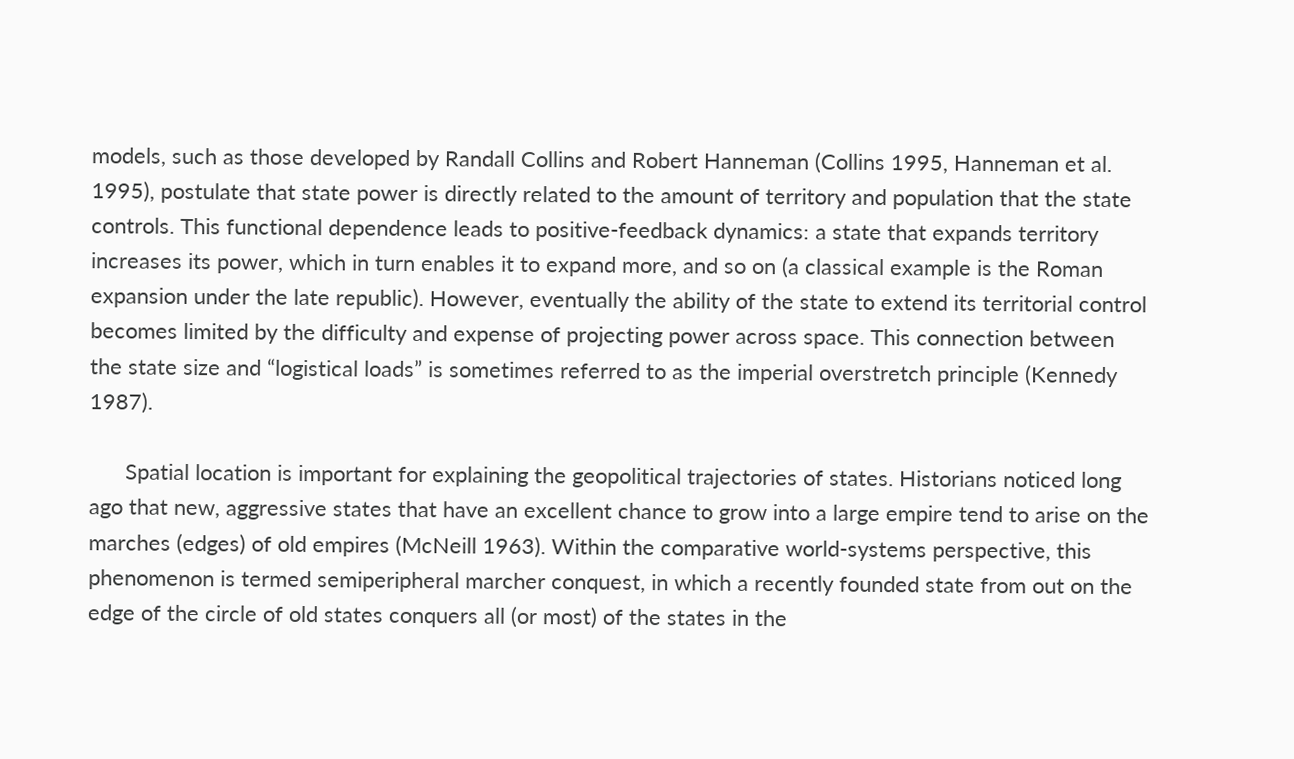models, such as those developed by Randall Collins and Robert Hanneman (Collins 1995, Hanneman et al. 1995), postulate that state power is directly related to the amount of territory and population that the state controls. This functional dependence leads to positive-feedback dynamics: a state that expands territory increases its power, which in turn enables it to expand more, and so on (a classical example is the Roman expansion under the late republic). However, eventually the ability of the state to extend its territorial control becomes limited by the difficulty and expense of projecting power across space. This connection between the state size and “logistical loads” is sometimes referred to as the imperial overstretch principle (Kennedy 1987).

      Spatial location is important for explaining the geopolitical trajectories of states. Historians noticed long ago that new, aggressive states that have an excellent chance to grow into a large empire tend to arise on the marches (edges) of old empires (McNeill 1963). Within the comparative world-systems perspective, this phenomenon is termed semiperipheral marcher conquest, in which a recently founded state from out on the edge of the circle of old states conquers all (or most) of the states in the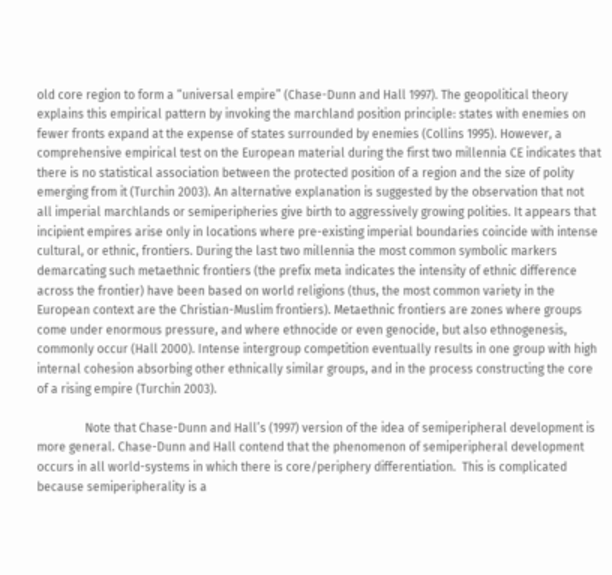old core region to form a “universal empire” (Chase-Dunn and Hall 1997). The geopolitical theory explains this empirical pattern by invoking the marchland position principle: states with enemies on fewer fronts expand at the expense of states surrounded by enemies (Collins 1995). However, a comprehensive empirical test on the European material during the first two millennia CE indicates that there is no statistical association between the protected position of a region and the size of polity emerging from it (Turchin 2003). An alternative explanation is suggested by the observation that not all imperial marchlands or semiperipheries give birth to aggressively growing polities. It appears that incipient empires arise only in locations where pre-existing imperial boundaries coincide with intense cultural, or ethnic, frontiers. During the last two millennia the most common symbolic markers demarcating such metaethnic frontiers (the prefix meta indicates the intensity of ethnic difference across the frontier) have been based on world religions (thus, the most common variety in the European context are the Christian-Muslim frontiers). Metaethnic frontiers are zones where groups come under enormous pressure, and where ethnocide or even genocide, but also ethnogenesis, commonly occur (Hall 2000). Intense intergroup competition eventually results in one group with high internal cohesion absorbing other ethnically similar groups, and in the process constructing the core of a rising empire (Turchin 2003).

                Note that Chase-Dunn and Hall’s (1997) version of the idea of semiperipheral development is more general. Chase-Dunn and Hall contend that the phenomenon of semiperipheral development occurs in all world-systems in which there is core/periphery differentiation.  This is complicated because semiperipherality is a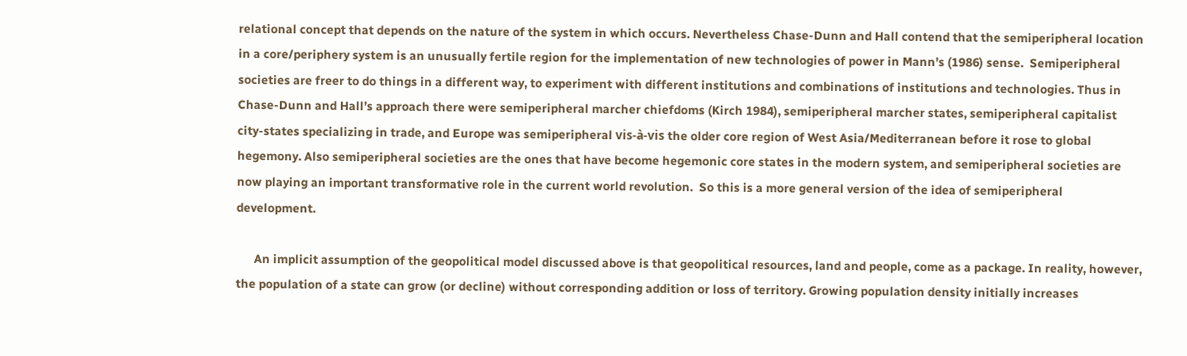relational concept that depends on the nature of the system in which occurs. Nevertheless Chase-Dunn and Hall contend that the semiperipheral location in a core/periphery system is an unusually fertile region for the implementation of new technologies of power in Mann’s (1986) sense.  Semiperipheral societies are freer to do things in a different way, to experiment with different institutions and combinations of institutions and technologies. Thus in Chase-Dunn and Hall’s approach there were semiperipheral marcher chiefdoms (Kirch 1984), semiperipheral marcher states, semiperipheral capitalist city-states specializing in trade, and Europe was semiperipheral vis-à-vis the older core region of West Asia/Mediterranean before it rose to global hegemony. Also semiperipheral societies are the ones that have become hegemonic core states in the modern system, and semiperipheral societies are now playing an important transformative role in the current world revolution.  So this is a more general version of the idea of semiperipheral development.

      An implicit assumption of the geopolitical model discussed above is that geopolitical resources, land and people, come as a package. In reality, however, the population of a state can grow (or decline) without corresponding addition or loss of territory. Growing population density initially increases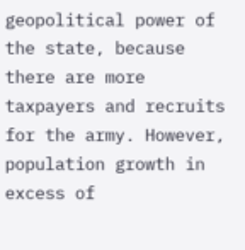geopolitical power of the state, because there are more taxpayers and recruits for the army. However, population growth in excess of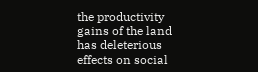the productivity gains of the land has deleterious effects on social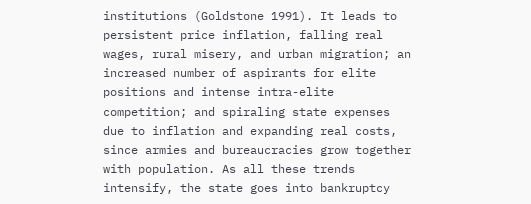institutions (Goldstone 1991). It leads to persistent price inflation, falling real wages, rural misery, and urban migration; an increased number of aspirants for elite positions and intense intra-elite competition; and spiraling state expenses due to inflation and expanding real costs, since armies and bureaucracies grow together with population. As all these trends intensify, the state goes into bankruptcy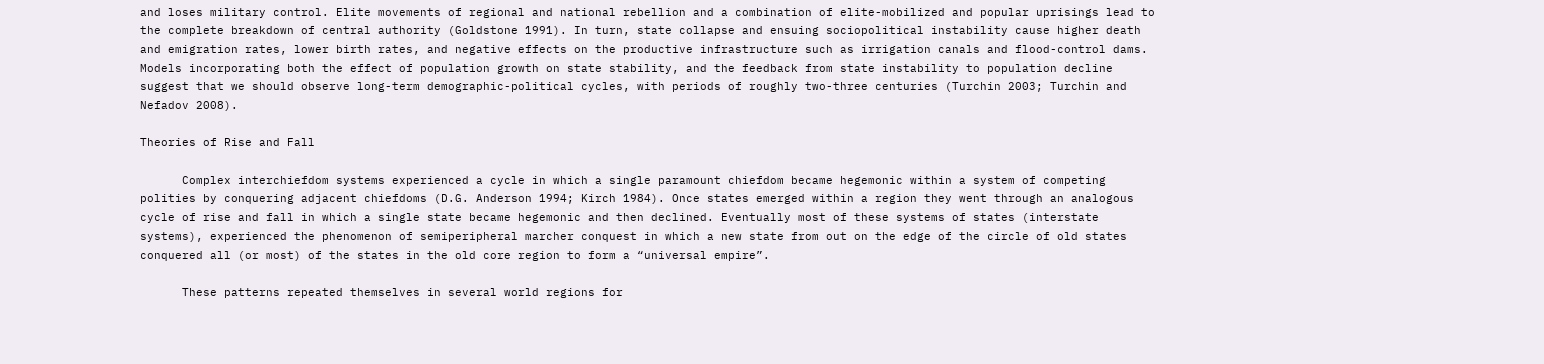and loses military control. Elite movements of regional and national rebellion and a combination of elite-mobilized and popular uprisings lead to the complete breakdown of central authority (Goldstone 1991). In turn, state collapse and ensuing sociopolitical instability cause higher death and emigration rates, lower birth rates, and negative effects on the productive infrastructure such as irrigation canals and flood-control dams. Models incorporating both the effect of population growth on state stability, and the feedback from state instability to population decline suggest that we should observe long-term demographic-political cycles, with periods of roughly two-three centuries (Turchin 2003; Turchin and Nefadov 2008).

Theories of Rise and Fall

      Complex interchiefdom systems experienced a cycle in which a single paramount chiefdom became hegemonic within a system of competing polities by conquering adjacent chiefdoms (D.G. Anderson 1994; Kirch 1984). Once states emerged within a region they went through an analogous cycle of rise and fall in which a single state became hegemonic and then declined. Eventually most of these systems of states (interstate systems), experienced the phenomenon of semiperipheral marcher conquest in which a new state from out on the edge of the circle of old states conquered all (or most) of the states in the old core region to form a “universal empire”.

      These patterns repeated themselves in several world regions for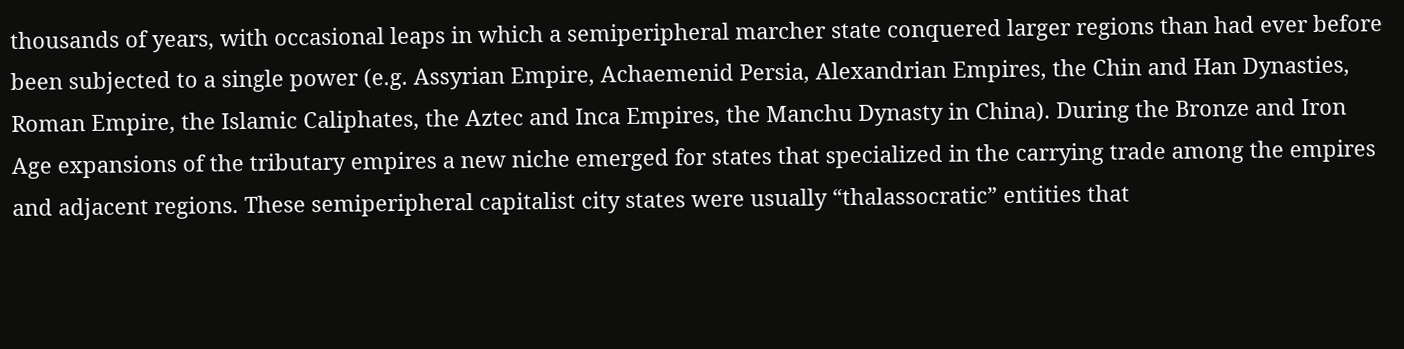thousands of years, with occasional leaps in which a semiperipheral marcher state conquered larger regions than had ever before been subjected to a single power (e.g. Assyrian Empire, Achaemenid Persia, Alexandrian Empires, the Chin and Han Dynasties, Roman Empire, the Islamic Caliphates, the Aztec and Inca Empires, the Manchu Dynasty in China). During the Bronze and Iron Age expansions of the tributary empires a new niche emerged for states that specialized in the carrying trade among the empires and adjacent regions. These semiperipheral capitalist city states were usually “thalassocratic” entities that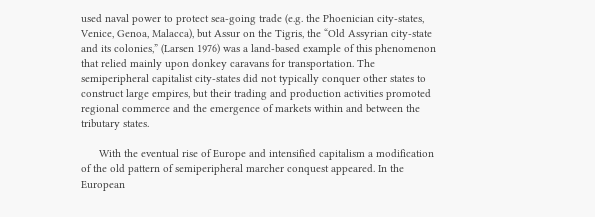used naval power to protect sea-going trade (e.g. the Phoenician city-states, Venice, Genoa, Malacca), but Assur on the Tigris, the “Old Assyrian city-state and its colonies,” (Larsen 1976) was a land-based example of this phenomenon that relied mainly upon donkey caravans for transportation. The semiperipheral capitalist city-states did not typically conquer other states to construct large empires, but their trading and production activities promoted regional commerce and the emergence of markets within and between the tributary states.

      With the eventual rise of Europe and intensified capitalism a modification of the old pattern of semiperipheral marcher conquest appeared. In the European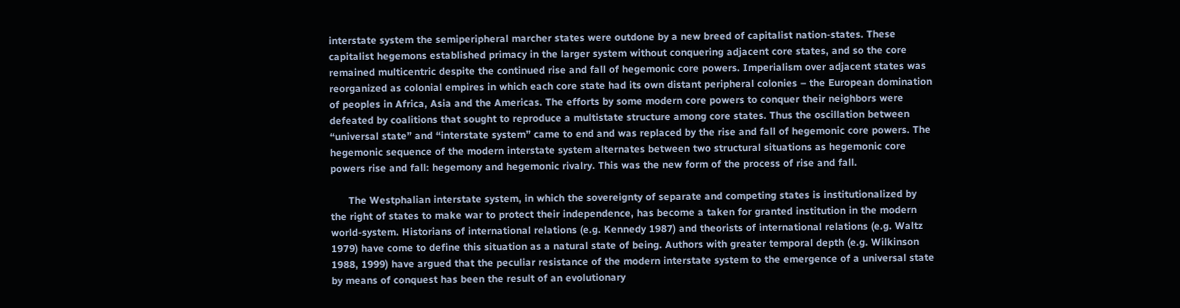interstate system the semiperipheral marcher states were outdone by a new breed of capitalist nation-states. These capitalist hegemons established primacy in the larger system without conquering adjacent core states, and so the core remained multicentric despite the continued rise and fall of hegemonic core powers. Imperialism over adjacent states was reorganized as colonial empires in which each core state had its own distant peripheral colonies – the European domination of peoples in Africa, Asia and the Americas. The efforts by some modern core powers to conquer their neighbors were defeated by coalitions that sought to reproduce a multistate structure among core states. Thus the oscillation between “universal state” and “interstate system” came to end and was replaced by the rise and fall of hegemonic core powers. The hegemonic sequence of the modern interstate system alternates between two structural situations as hegemonic core powers rise and fall: hegemony and hegemonic rivalry. This was the new form of the process of rise and fall.

      The Westphalian interstate system, in which the sovereignty of separate and competing states is institutionalized by the right of states to make war to protect their independence, has become a taken for granted institution in the modern world-system. Historians of international relations (e.g. Kennedy 1987) and theorists of international relations (e.g. Waltz 1979) have come to define this situation as a natural state of being. Authors with greater temporal depth (e.g. Wilkinson 1988, 1999) have argued that the peculiar resistance of the modern interstate system to the emergence of a universal state by means of conquest has been the result of an evolutionary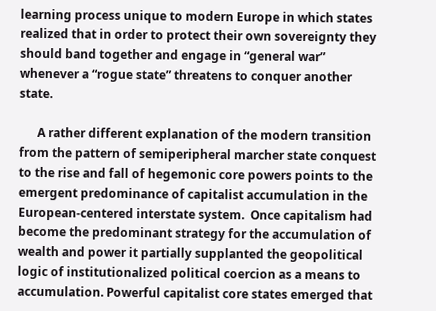learning process unique to modern Europe in which states realized that in order to protect their own sovereignty they should band together and engage in “general war” whenever a “rogue state” threatens to conquer another state.

      A rather different explanation of the modern transition from the pattern of semiperipheral marcher state conquest to the rise and fall of hegemonic core powers points to the emergent predominance of capitalist accumulation in the European-centered interstate system.  Once capitalism had become the predominant strategy for the accumulation of wealth and power it partially supplanted the geopolitical logic of institutionalized political coercion as a means to accumulation. Powerful capitalist core states emerged that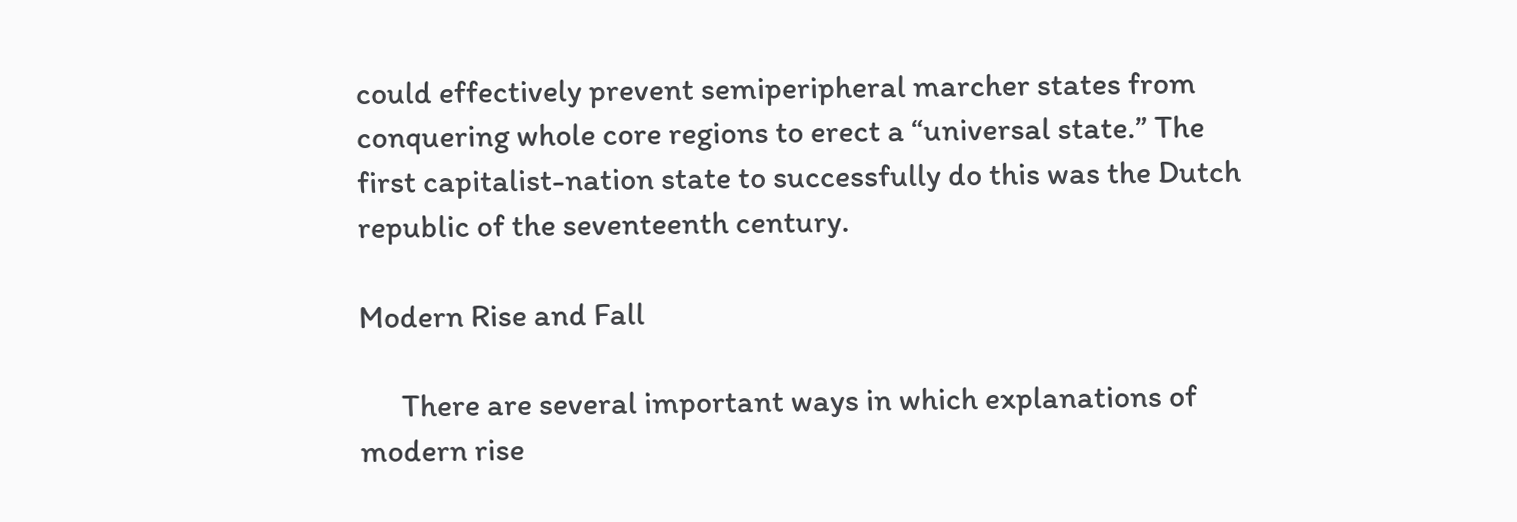could effectively prevent semiperipheral marcher states from conquering whole core regions to erect a “universal state.” The first capitalist-nation state to successfully do this was the Dutch republic of the seventeenth century.

Modern Rise and Fall

      There are several important ways in which explanations of modern rise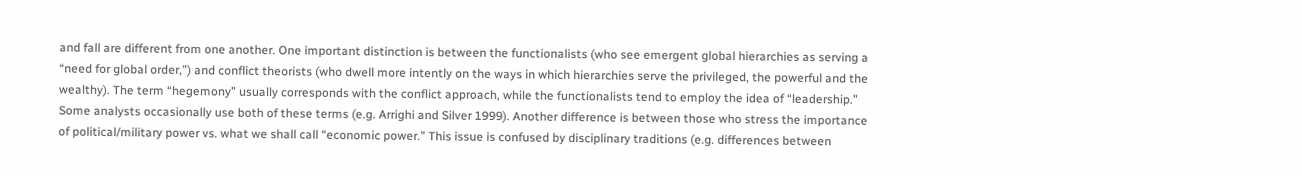and fall are different from one another. One important distinction is between the functionalists (who see emergent global hierarchies as serving a “need for global order,”) and conflict theorists (who dwell more intently on the ways in which hierarchies serve the privileged, the powerful and the wealthy). The term “hegemony” usually corresponds with the conflict approach, while the functionalists tend to employ the idea of “leadership.” Some analysts occasionally use both of these terms (e.g. Arrighi and Silver 1999). Another difference is between those who stress the importance of political/military power vs. what we shall call “economic power.” This issue is confused by disciplinary traditions (e.g. differences between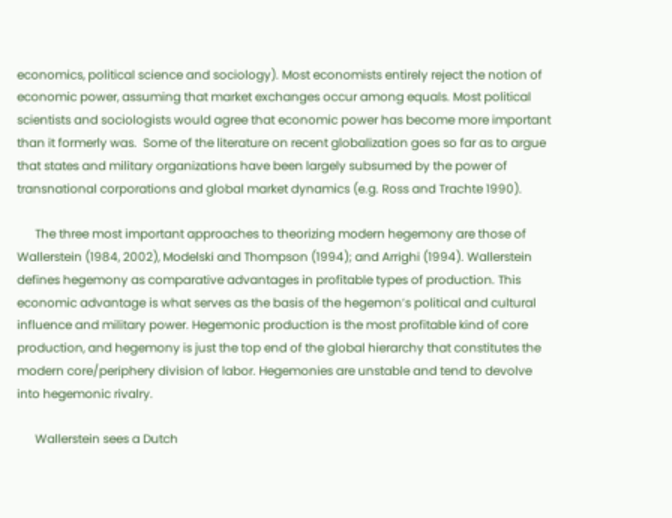economics, political science and sociology). Most economists entirely reject the notion of economic power, assuming that market exchanges occur among equals. Most political scientists and sociologists would agree that economic power has become more important than it formerly was.  Some of the literature on recent globalization goes so far as to argue that states and military organizations have been largely subsumed by the power of transnational corporations and global market dynamics (e.g. Ross and Trachte 1990).

      The three most important approaches to theorizing modern hegemony are those of Wallerstein (1984, 2002), Modelski and Thompson (1994); and Arrighi (1994). Wallerstein defines hegemony as comparative advantages in profitable types of production. This economic advantage is what serves as the basis of the hegemon’s political and cultural influence and military power. Hegemonic production is the most profitable kind of core production, and hegemony is just the top end of the global hierarchy that constitutes the modern core/periphery division of labor. Hegemonies are unstable and tend to devolve into hegemonic rivalry.

      Wallerstein sees a Dutch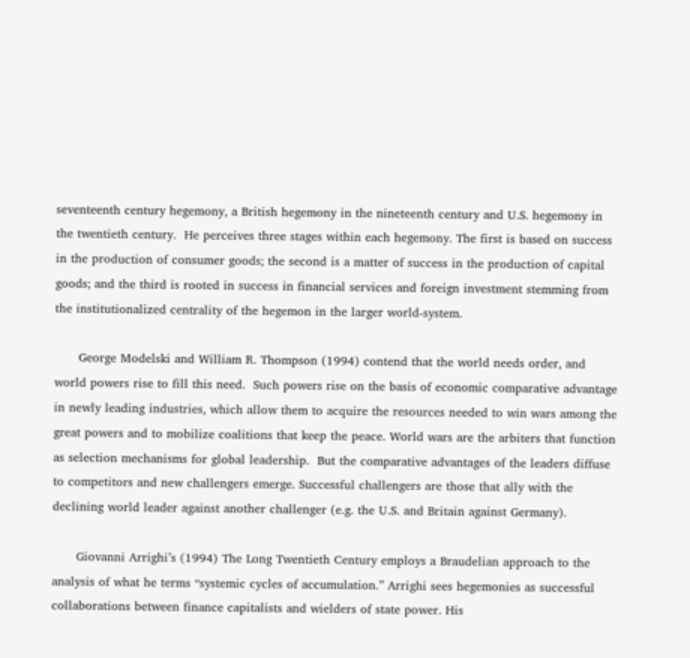seventeenth century hegemony, a British hegemony in the nineteenth century and U.S. hegemony in the twentieth century.  He perceives three stages within each hegemony. The first is based on success in the production of consumer goods; the second is a matter of success in the production of capital goods; and the third is rooted in success in financial services and foreign investment stemming from the institutionalized centrality of the hegemon in the larger world-system.

      George Modelski and William R. Thompson (1994) contend that the world needs order, and world powers rise to fill this need.  Such powers rise on the basis of economic comparative advantage in newly leading industries, which allow them to acquire the resources needed to win wars among the great powers and to mobilize coalitions that keep the peace. World wars are the arbiters that function as selection mechanisms for global leadership.  But the comparative advantages of the leaders diffuse to competitors and new challengers emerge. Successful challengers are those that ally with the declining world leader against another challenger (e.g. the U.S. and Britain against Germany).

      Giovanni Arrighi’s (1994) The Long Twentieth Century employs a Braudelian approach to the analysis of what he terms “systemic cycles of accumulation.” Arrighi sees hegemonies as successful collaborations between finance capitalists and wielders of state power. His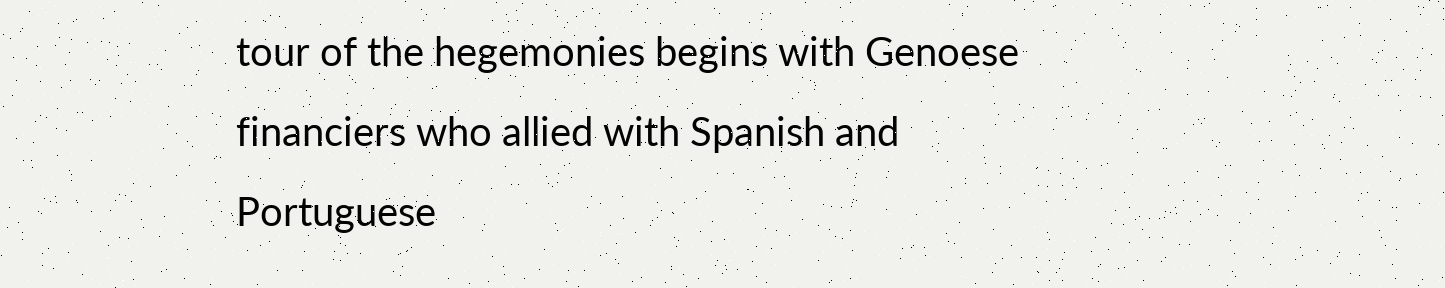tour of the hegemonies begins with Genoese financiers who allied with Spanish and Portuguese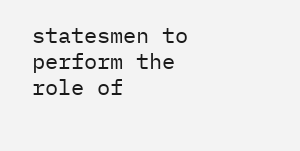statesmen to perform the role of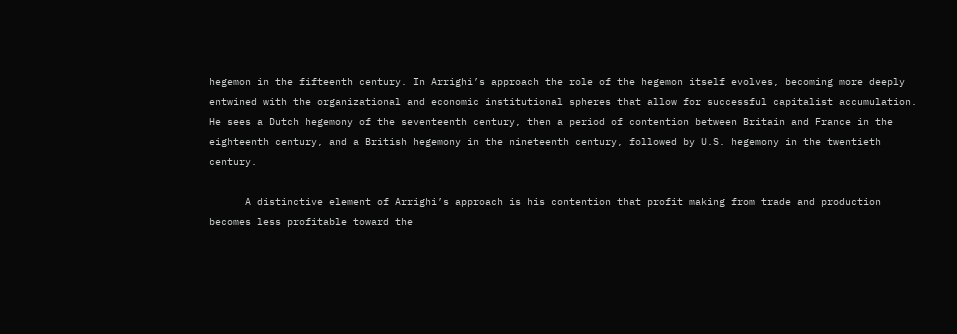hegemon in the fifteenth century. In Arrighi’s approach the role of the hegemon itself evolves, becoming more deeply entwined with the organizational and economic institutional spheres that allow for successful capitalist accumulation. He sees a Dutch hegemony of the seventeenth century, then a period of contention between Britain and France in the eighteenth century, and a British hegemony in the nineteenth century, followed by U.S. hegemony in the twentieth century.

      A distinctive element of Arrighi’s approach is his contention that profit making from trade and production becomes less profitable toward the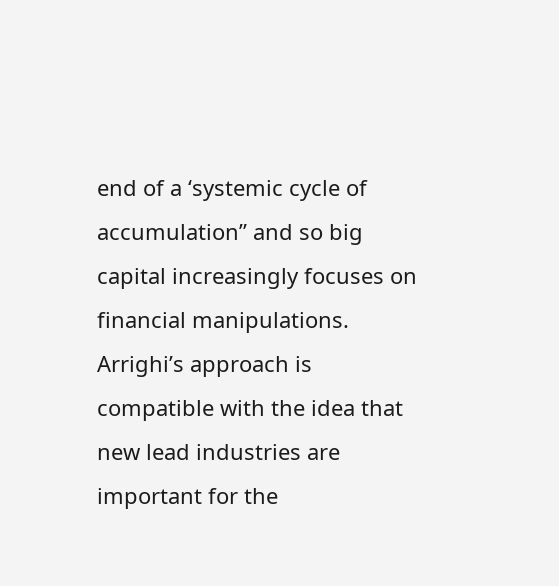end of a ‘systemic cycle of accumulation” and so big capital increasingly focuses on financial manipulations.  Arrighi’s approach is compatible with the idea that new lead industries are important for the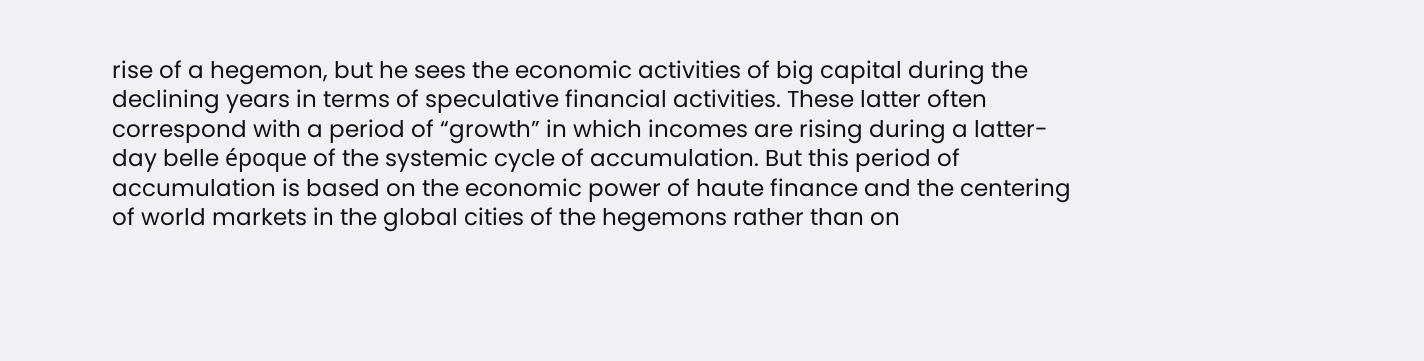rise of a hegemon, but he sees the economic activities of big capital during the declining years in terms of speculative financial activities. These latter often correspond with a period of “growth” in which incomes are rising during a latter-day belle époque of the systemic cycle of accumulation. But this period of accumulation is based on the economic power of haute finance and the centering of world markets in the global cities of the hegemons rather than on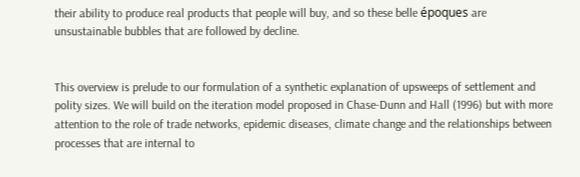their ability to produce real products that people will buy, and so these belle époques are unsustainable bubbles that are followed by decline.


This overview is prelude to our formulation of a synthetic explanation of upsweeps of settlement and polity sizes. We will build on the iteration model proposed in Chase-Dunn and Hall (1996) but with more attention to the role of trade networks, epidemic diseases, climate change and the relationships between processes that are internal to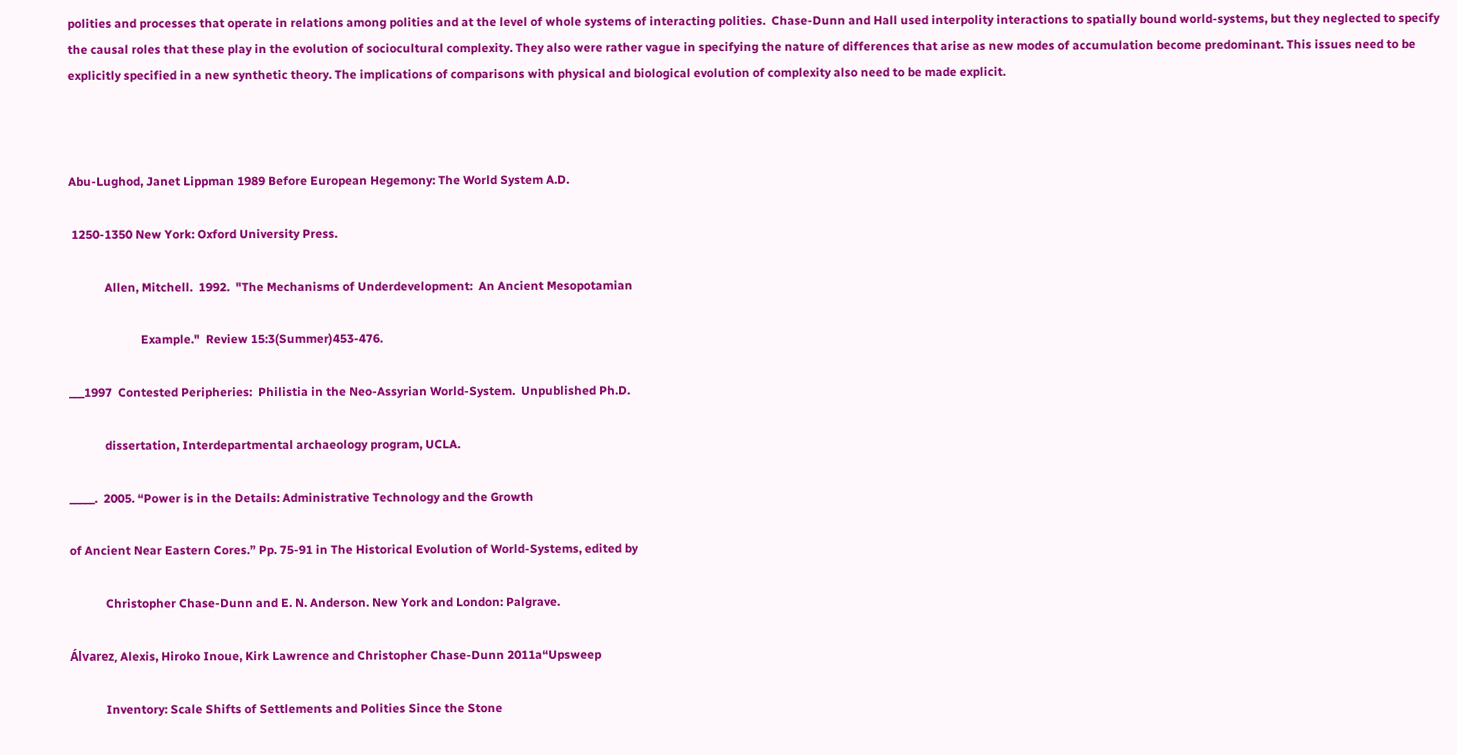polities and processes that operate in relations among polities and at the level of whole systems of interacting polities.  Chase-Dunn and Hall used interpolity interactions to spatially bound world-systems, but they neglected to specify the causal roles that these play in the evolution of sociocultural complexity. They also were rather vague in specifying the nature of differences that arise as new modes of accumulation become predominant. This issues need to be explicitly specified in a new synthetic theory. The implications of comparisons with physical and biological evolution of complexity also need to be made explicit.



Abu-Lughod, Janet Lippman 1989 Before European Hegemony: The World System A.D.

 1250-1350 New York: Oxford University Press.

            Allen, Mitchell.  1992.  "The Mechanisms of Underdevelopment:  An Ancient Mesopotamian

                        Example."  Review 15:3(Summer)453-476.

___1997  Contested Peripheries:  Philistia in the Neo-Assyrian World-System.  Unpublished Ph.D.

            dissertation, Interdepartmental archaeology program, UCLA.

_____.  2005. “Power is in the Details: Administrative Technology and the Growth

of Ancient Near Eastern Cores.” Pp. 75-91 in The Historical Evolution of World-Systems, edited by

            Christopher Chase-Dunn and E. N. Anderson. New York and London: Palgrave.

Álvarez, Alexis, Hiroko Inoue, Kirk Lawrence and Christopher Chase-Dunn 2011a“Upsweep

            Inventory: Scale Shifts of Settlements and Polities Since the Stone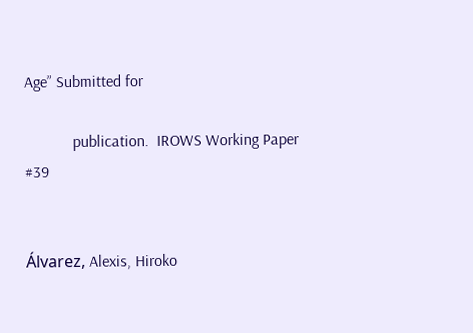Age” Submitted for

            publication.  IROWS Working Paper #39


Álvarez, Alexis, Hiroko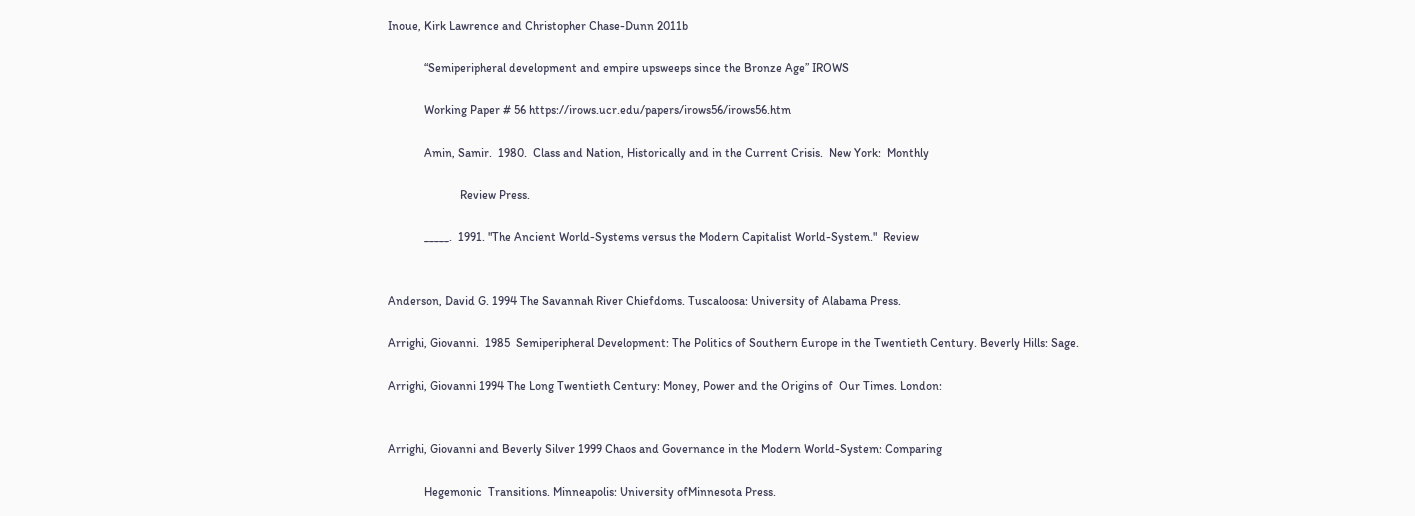Inoue, Kirk Lawrence and Christopher Chase-Dunn 2011b

            “Semiperipheral development and empire upsweeps since the Bronze Age” IROWS

            Working Paper # 56 https://irows.ucr.edu/papers/irows56/irows56.htm

            Amin, Samir.  1980.  Class and Nation, Historically and in the Current Crisis.  New York:  Monthly

                        Review Press.

            _____.  1991. "The Ancient World-Systems versus the Modern Capitalist World-System."  Review


Anderson, David G. 1994 The Savannah River Chiefdoms. Tuscaloosa: University of Alabama Press.

Arrighi, Giovanni.  1985  Semiperipheral Development: The Politics of Southern Europe in the Twentieth Century. Beverly Hills: Sage.

Arrighi, Giovanni 1994 The Long Twentieth Century: Money, Power and the Origins of  Our Times. London:


Arrighi, Giovanni and Beverly Silver 1999 Chaos and Governance in the Modern World-System: Comparing

            Hegemonic  Transitions. Minneapolis: University ofMinnesota Press.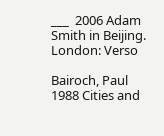___  2006 Adam Smith in Beijing. London: Verso

Bairoch, Paul 1988 Cities and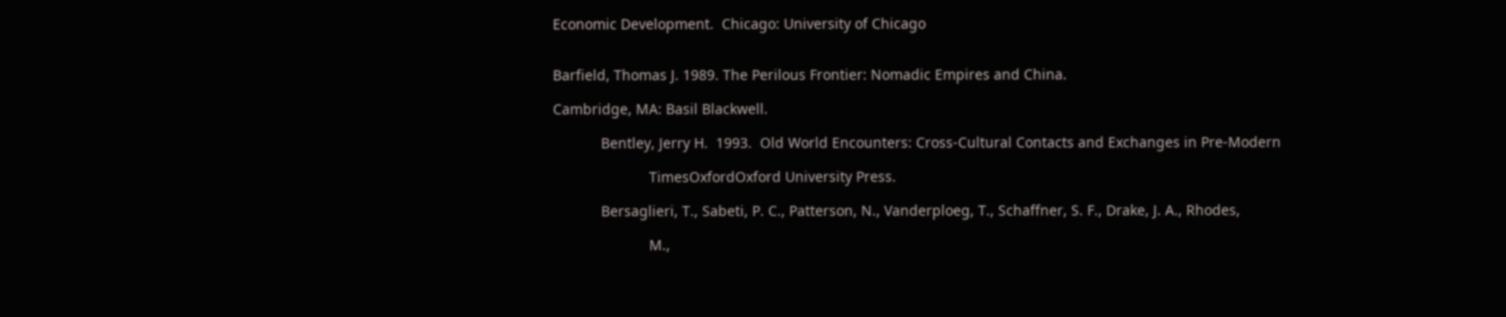Economic Development.  Chicago: University of Chicago


Barfield, Thomas J. 1989. The Perilous Frontier: Nomadic Empires and China.

Cambridge, MA: Basil Blackwell.

            Bentley, Jerry H.  1993.  Old World Encounters: Cross-Cultural Contacts and Exchanges in Pre-Modern

                        TimesOxfordOxford University Press.

            Bersaglieri, T., Sabeti, P. C., Patterson, N., Vanderploeg, T., Schaffner, S. F., Drake, J. A., Rhodes,

                        M.,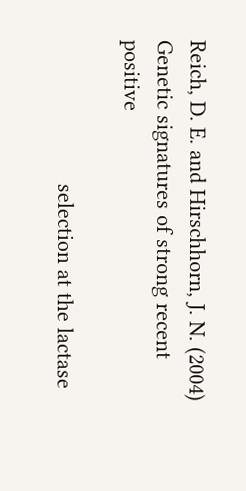Reich, D. E. and Hirschhorn, J. N. (2004) Genetic signatures of strong recent positive

                        selection at the lactase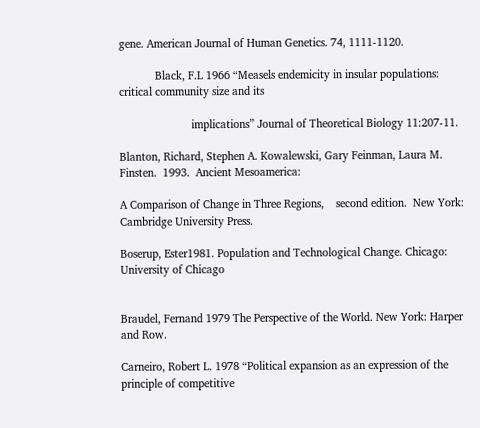gene. American Journal of Human Genetics. 74, 1111-1120.

            Black, F.L 1966 “Measels endemicity in insular populations: critical community size and its

                        implications” Journal of Theoretical Biology 11:207-11.

Blanton, Richard, Stephen A. Kowalewski, Gary Feinman, Laura M. Finsten.  1993.  Ancient Mesoamerica:

A Comparison of Change in Three Regions,    second edition.  New York:  Cambridge University Press.

Boserup, Ester1981. Population and Technological Change. Chicago: University of Chicago


Braudel, Fernand 1979 The Perspective of the World. New York: Harper and Row.

Carneiro, Robert L. 1978 “Political expansion as an expression of the principle of competitive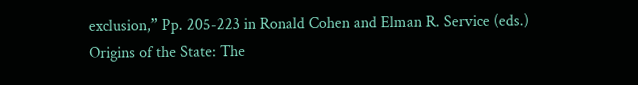exclusion,” Pp. 205-223 in Ronald Cohen and Elman R. Service (eds.) Origins of the State: The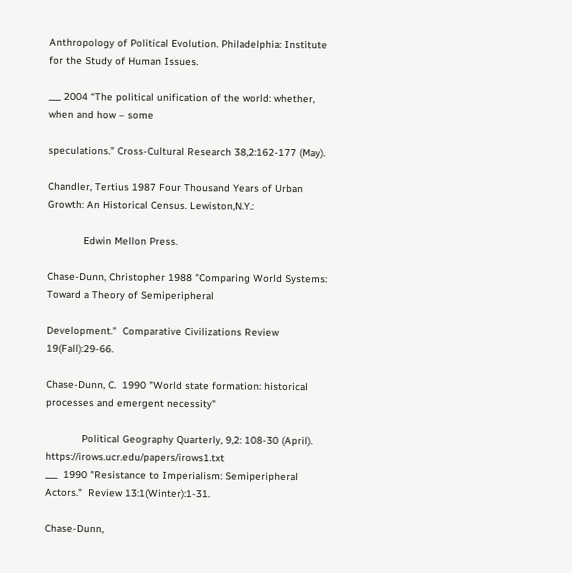Anthropology of Political Evolution. Philadelphia: Institute for the Study of Human Issues.

___ 2004 “The political unification of the world: whether, when and how – some

speculations.” Cross-Cultural Research 38,2:162-177 (May).

Chandler, Tertius 1987 Four Thousand Years of Urban Growth: An Historical Census. Lewiston,N.Y.:

            Edwin Mellon Press.

Chase-Dunn, Christopher 1988 "Comparing World Systems: Toward a Theory of Semiperipheral

Development."  Comparative Civilizations Review  19(Fall):29-66.

Chase-Dunn, C.  1990 "World state formation: historical processes and emergent necessity"

            Political Geography Quarterly, 9,2: 108-30 (April). https://irows.ucr.edu/papers/irows1.txt
___  1990 "Resistance to Imperialism: Semiperipheral Actors."  Review 13:1(Winter):1-31.

Chase-Dunn,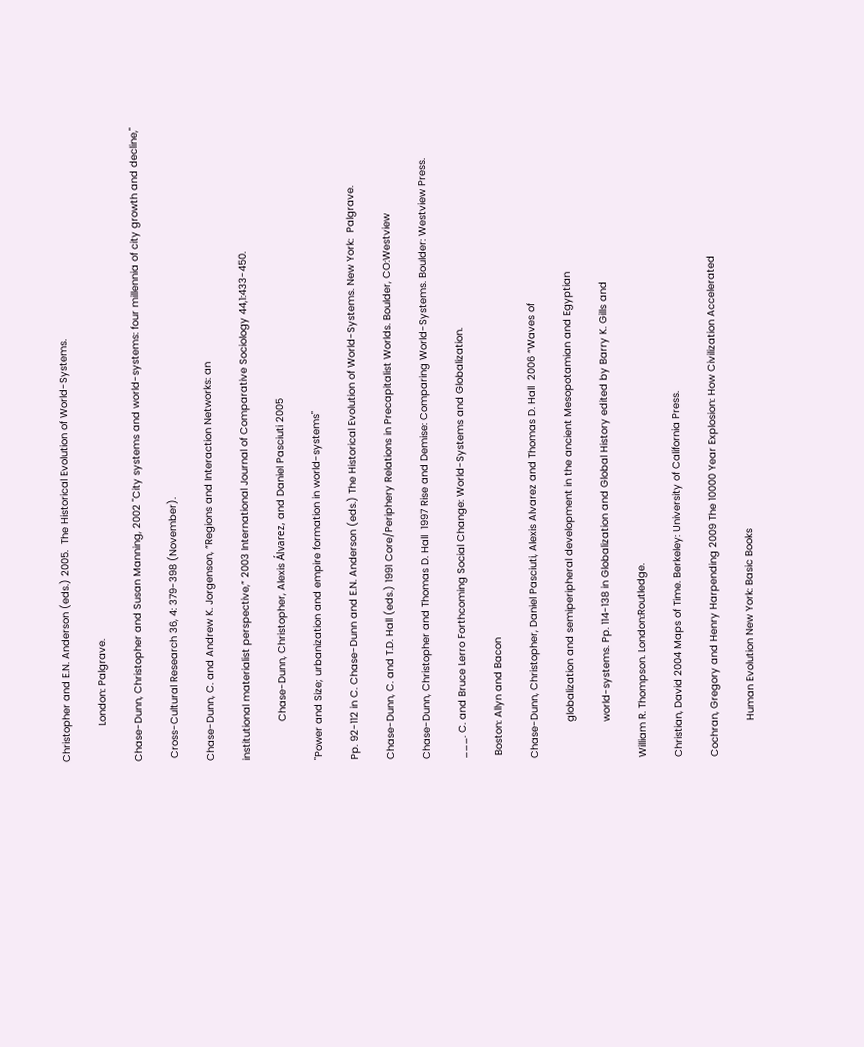Christopher and E.N. Anderson (eds.) 2005.  The Historical Evolution of World-Systems.

            London: Palgrave.

Chase-Dunn, Christopher and Susan Manning, 2002 "City systems and world-systems: four millennia of city growth and decline,"

 Cross-Cultural Research 36, 4: 379-398 (November).

Chase-Dunn, C. and Andrew K. Jorgenson, “Regions and Interaction Networks: an

institutional materialist perspective,” 2003 International Journal of Comparative Sociology 44,1:433-450.

             Chase-Dunn, Christopher, Alexis Álvarez, and Daniel Pasciuti 2005

"Power and Size; urbanization and empire formation in world-systems"

Pp. 92-112 in C. Chase-Dunn and E.N. Anderson (eds.) The Historical Evolution of World-Systems. New York:  Palgrave.

Chase-Dunn, C. and T.D. Hall (eds.) 1991 Core/Periphery Relations in Precapitalist Worlds. Boulder, CO:Westview

Chase-Dunn, Christopher and Thomas D. Hall  1997 Rise and Demise: Comparing World-Systems. Boulder: Westview Press.

___. C. and Bruce Lerro Forthcoming Social Change: World-Systems and Globalization.

 Boston: Allyn and Bacon

Chase-Dunn, Christopher, Daniel Pasciuti, Alexis Alvarez and Thomas D. Hall  2006 “Waves of

            globalization and semiperipheral development in the ancient Mesopotamian and Egyptian

            world-systems. Pp. 114-138 in Globalization and Global History edited by Barry K. Gills and

William R. Thompson. London:Routledge.

Christian, David 2004 Maps of Time. Berkeley: University of California Press.

Cochran, Gregory and Henry Harpending 2009 The 10000 Year Explosion: How Civilization Accelerated

            Human Evolution New York: Basic Books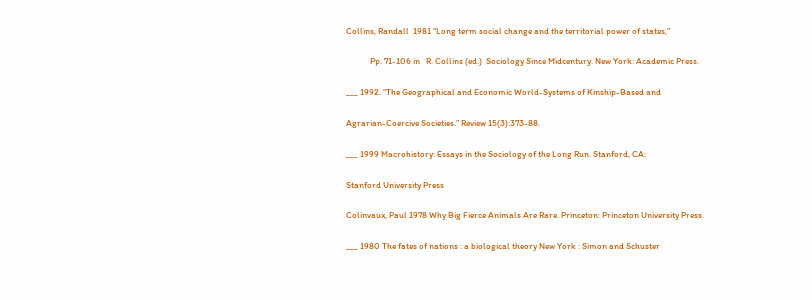Collins, Randall  1981 “Long term social change and the territorial power of states,”

            Pp. 71-106 in   R. Collins (ed.)  Sociology Since Midcentury. New York: Academic Press.

___ 1992. “The Geographical and Economic World-Systems of Kinship-Based and

Agrarian-Coercive Societies.” Review 15(3):373-88.

___ 1999 Macrohistory: Essays in the Sociology of the Long Run. Stanford, CA:

Stanford University Press

Colinvaux, Paul 1978 Why Big Fierce Animals Are Rare. Princeton: Princeton University Press.

___ 1980 The fates of nations : a biological theory New York : Simon and Schuster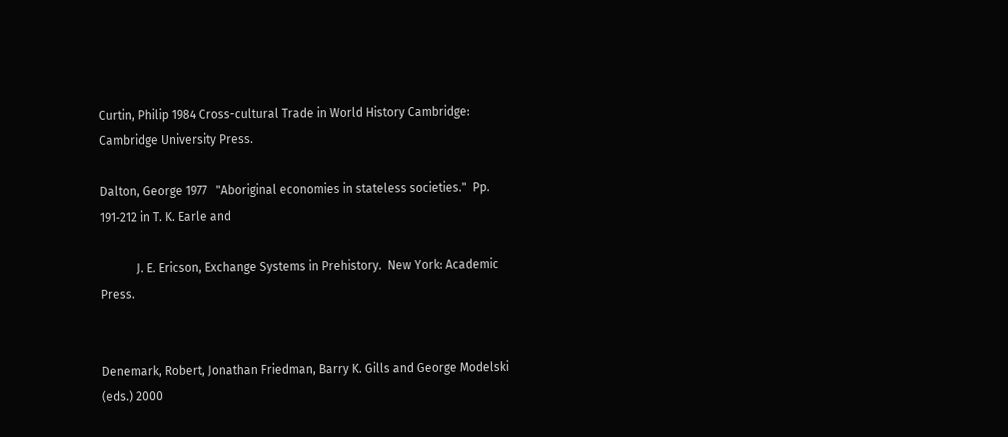Curtin, Philip 1984 Cross-cultural Trade in World History Cambridge: Cambridge University Press.

Dalton, George 1977   "Aboriginal economies in stateless societies."  Pp. 191‑212 in T. K. Earle and

            J. E. Ericson, Exchange Systems in Prehistory.  New York: Academic Press.


Denemark, Robert, Jonathan Friedman, Barry K. Gills and George Modelski (eds.) 2000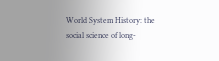World System History: the social science of long-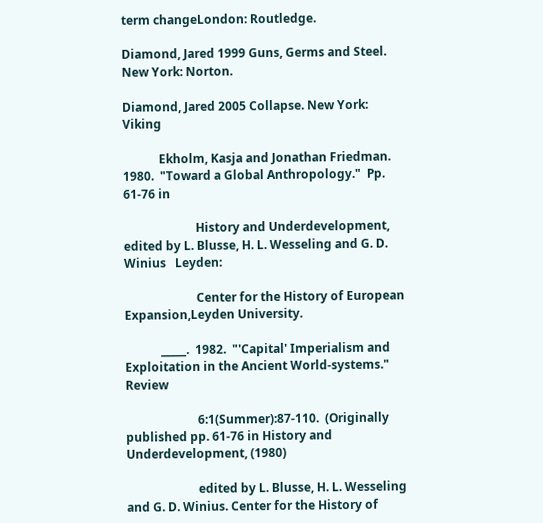term changeLondon: Routledge.

Diamond, Jared 1999 Guns, Germs and Steel. New York: Norton.

Diamond, Jared 2005 Collapse. New York:  Viking

            Ekholm, Kasja and Jonathan Friedman.  1980.  "Toward a Global Anthropology."  Pp. 61-76 in

                        History and Underdevelopment, edited by L. Blusse, H. L. Wesseling and G. D. Winius   Leyden:

                        Center for the History of European Expansion,Leyden University.

            _____.  1982.  "'Capital' Imperialism and Exploitation in the Ancient World-systems."  Review

                        6:1(Summer):87-110.  (Originally published pp. 61-76 in History and Underdevelopment, (1980)

                        edited by L. Blusse, H. L. Wesseling and G. D. Winius. Center for the History of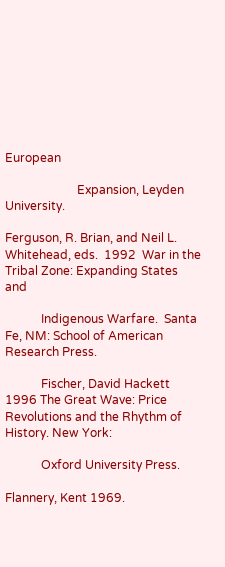European

                        Expansion, Leyden University.

Ferguson, R. Brian, and Neil L. Whitehead, eds.  1992  War in the Tribal Zone: Expanding States and

            Indigenous Warfare.  Santa Fe, NM: School of American Research Press.

            Fischer, David Hackett 1996 The Great Wave: Price Revolutions and the Rhythm of History. New York:

            Oxford University Press.

Flannery, Kent 1969.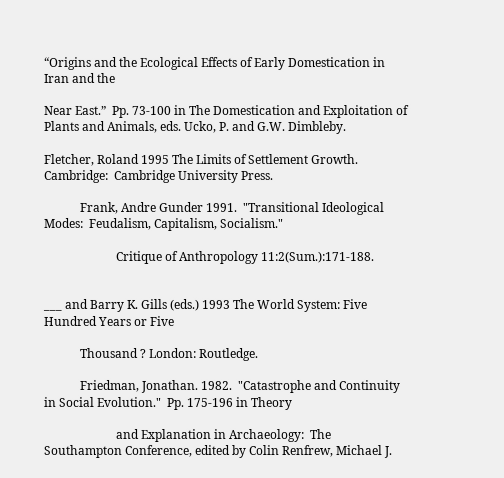“Origins and the Ecological Effects of Early Domestication in Iran and the

Near East.”  Pp. 73-100 in The Domestication and Exploitation of Plants and Animals, eds. Ucko, P. and G.W. Dimbleby.

Fletcher, Roland 1995 The Limits of Settlement Growth. Cambridge:  Cambridge University Press.

            Frank, Andre Gunder 1991.  "Transitional Ideological Modes:  Feudalism, Capitalism, Socialism."

                        Critique of Anthropology 11:2(Sum.):171-188.


___ and Barry K. Gills (eds.) 1993 The World System: Five Hundred Years or Five

            Thousand ? London: Routledge.

            Friedman, Jonathan. 1982.  "Catastrophe and Continuity in Social Evolution."  Pp. 175-196 in Theory

                        and Explanation in Archaeology:  The Southampton Conference, edited by Colin Renfrew, Michael J.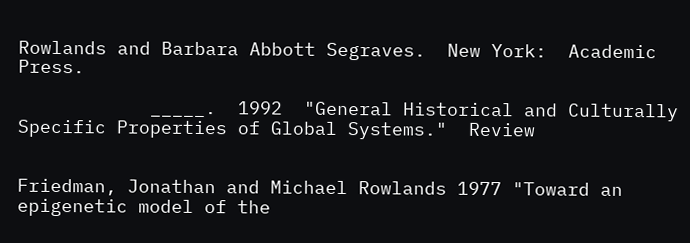Rowlands and Barbara Abbott Segraves.  New York:  Academic Press.

            _____.  1992  "General Historical and Culturally Specific Properties of Global Systems."  Review


Friedman, Jonathan and Michael Rowlands 1977 "Toward an epigenetic model of the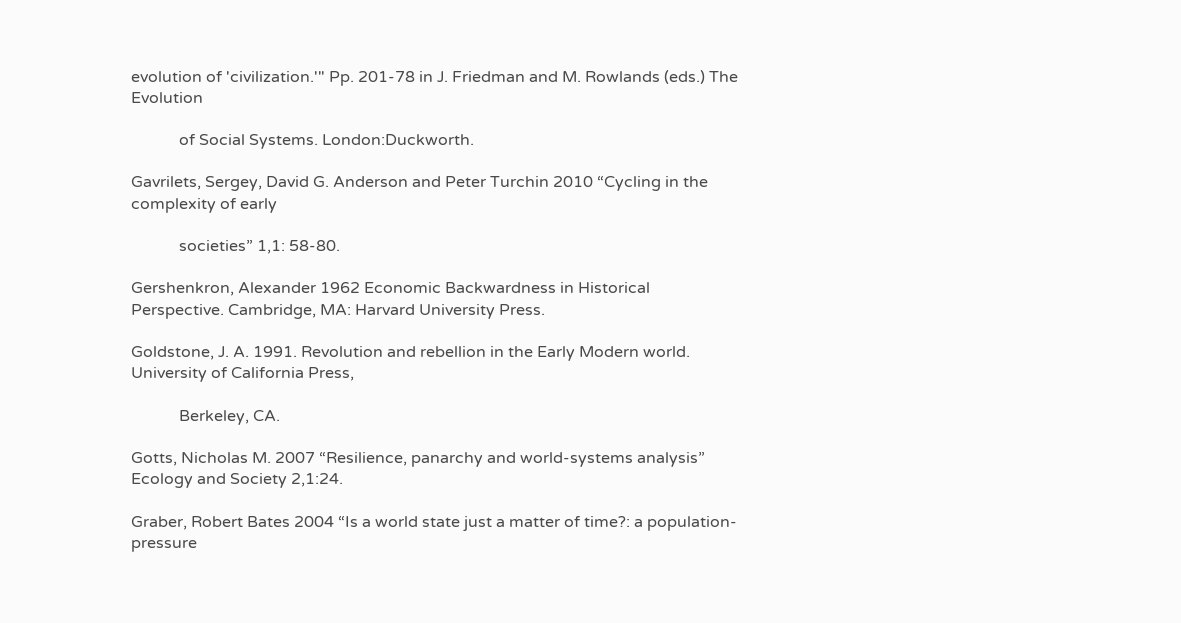evolution of 'civilization.'" Pp. 201-78 in J. Friedman and M. Rowlands (eds.) The Evolution

            of Social Systems. London:Duckworth.

Gavrilets, Sergey, David G. Anderson and Peter Turchin 2010 “Cycling in the complexity of early

            societies” 1,1: 58-80.

Gershenkron, Alexander 1962 Economic Backwardness in Historical Perspective. Cambridge, MA: Harvard University Press.

Goldstone, J. A. 1991. Revolution and rebellion in the Early Modern world. University of California Press,

            Berkeley, CA.

Gotts, Nicholas M. 2007 “Resilience, panarchy and world-systems analysis” Ecology and Society 2,1:24.

Graber, Robert Bates 2004 “Is a world state just a matter of time?: a population-pressure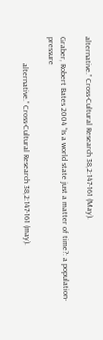alternative.” Cross-Cultural Research 38,2:147-161 (May).

Graber, Robert Bates 2004 “Is a world state just a matter of time?: a population-pressure

             alternative.” Cross-Cultural Research 38,2:147-161 (may).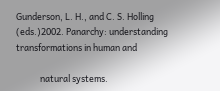Gunderson, L. H., and C. S. Holling (eds.)2002. Panarchy: understanding transformations in human and

            natural systems.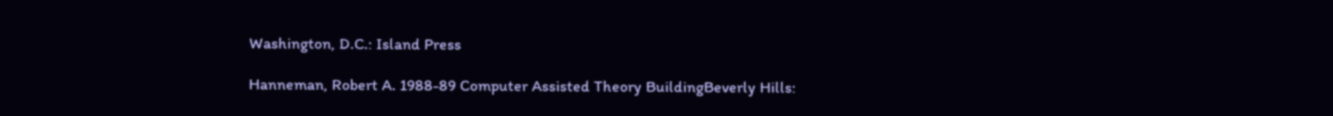Washington, D.C.: Island Press

Hanneman, Robert A. 1988-89 Computer Assisted Theory BuildingBeverly Hills: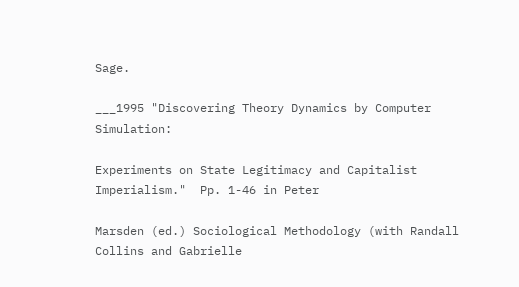Sage.

___1995 "Discovering Theory Dynamics by Computer Simulation:

Experiments on State Legitimacy and Capitalist Imperialism."  Pp. 1-46 in Peter

Marsden (ed.) Sociological Methodology (with Randall Collins and Gabrielle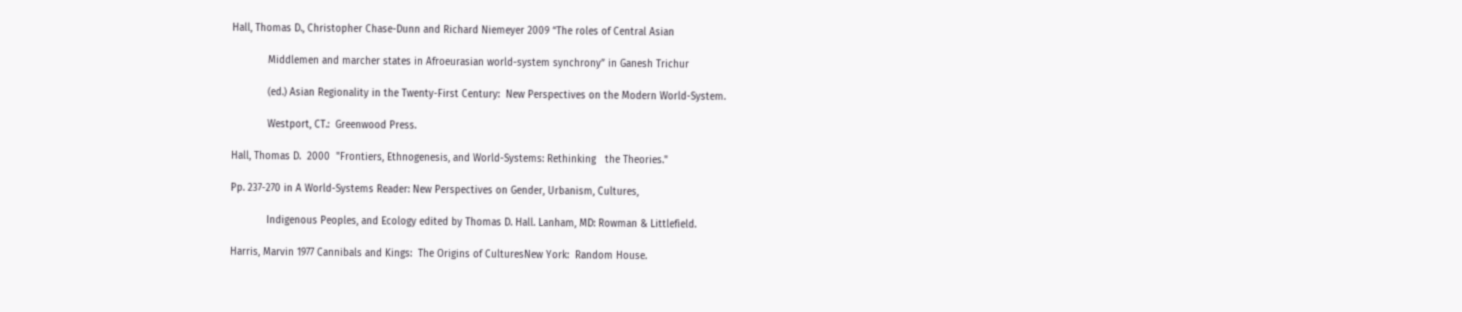Hall, Thomas D., Christopher Chase-Dunn and Richard Niemeyer 2009 “The roles of Central Asian

            Middlemen and marcher states in Afroeurasian world-system synchrony” in Ganesh Trichur

            (ed.) Asian Regionality in the Twenty-First Century:  New Perspectives on the Modern World-System.

            Westport, CT.:  Greenwood Press.

Hall, Thomas D.  2000  "Frontiers, Ethnogenesis, and World-Systems: Rethinking   the Theories."

Pp. 237-270 in A World-Systems Reader: New Perspectives on Gender, Urbanism, Cultures,

            Indigenous Peoples, and Ecology edited by Thomas D. Hall. Lanham, MD: Rowman & Littlefield.

Harris, Marvin 1977 Cannibals and Kings:  The Origins of CulturesNew York:  Random House.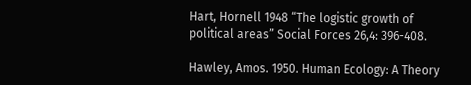Hart, Hornell 1948 “The logistic growth of political areas” Social Forces 26,4: 396-408.

Hawley, Amos. 1950. Human Ecology: A Theory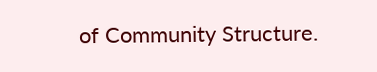of Community Structure.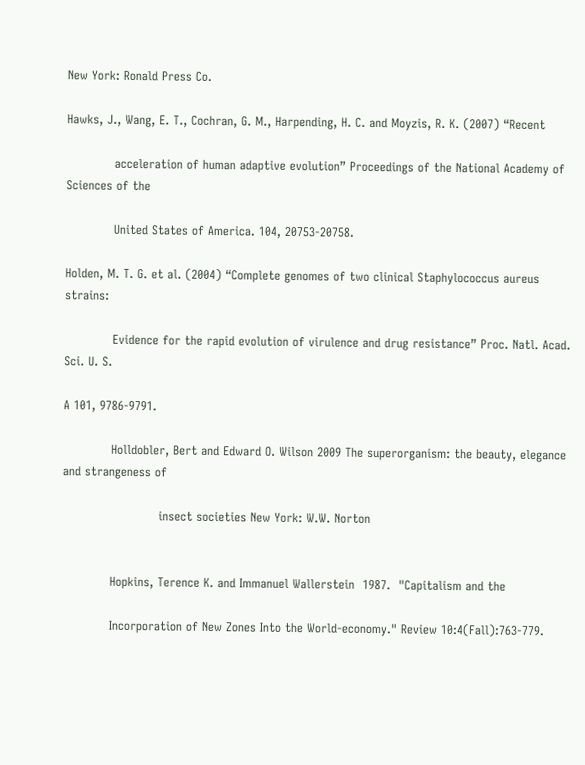New York: Ronald Press Co.

Hawks, J., Wang, E. T., Cochran, G. M., Harpending, H. C. and Moyzis, R. K. (2007) “Recent

            acceleration of human adaptive evolution” Proceedings of the National Academy of Sciences of the

            United States of America. 104, 20753-20758.

Holden, M. T. G. et al. (2004) “Complete genomes of two clinical Staphylococcus aureus strains:

            Evidence for the rapid evolution of virulence and drug resistance” Proc. Natl. Acad. Sci. U. S.

A 101, 9786-9791.

            Holldobler, Bert and Edward O. Wilson 2009 The superorganism: the beauty, elegance and strangeness of

                        insect societies New York: W.W. Norton


            Hopkins, Terence K. and Immanuel Wallerstein  1987.  "Capitalism and the

            Incorporation of New Zones Into the World-economy." Review 10:4(Fall):763-779.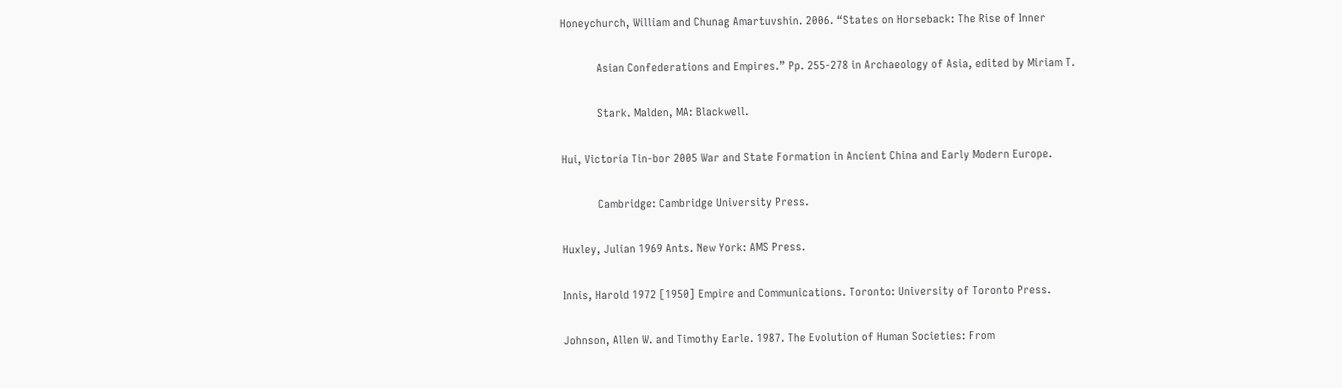Honeychurch, William and Chunag Amartuvshin. 2006. “States on Horseback: The Rise of Inner

            Asian Confederations and Empires.” Pp. 255-278 in Archaeology of Asia, edited by Miriam T.

            Stark. Malden, MA: Blackwell.

Hui, Victoria Tin-bor 2005 War and State Formation in Ancient China and Early Modern Europe.

            Cambridge: Cambridge University Press.

Huxley, Julian 1969 Ants. New York: AMS Press.

Innis, Harold 1972 [1950] Empire and Communications. Toronto: University of Toronto Press.

Johnson, Allen W. and Timothy Earle. 1987. The Evolution of Human Societies: From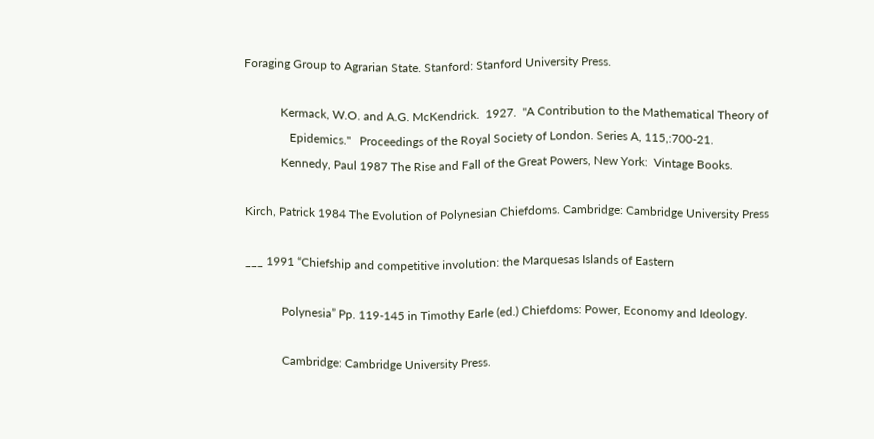Foraging Group to Agrarian State. Stanford: Stanford University Press.

            Kermack, W.O. and A.G. McKendrick.  1927.  "A Contribution to the Mathematical Theory of
               Epidemics."   Proceedings of the Royal Society of London. Series A, 115,:700-21.
            Kennedy, Paul 1987 The Rise and Fall of the Great Powers, New York:  Vintage Books.

Kirch, Patrick 1984 The Evolution of Polynesian Chiefdoms. Cambridge: Cambridge University Press

___ 1991 “Chiefship and competitive involution: the Marquesas Islands of Eastern

            Polynesia” Pp. 119-145 in Timothy Earle (ed.) Chiefdoms: Power, Economy and Ideology.

            Cambridge: Cambridge University Press.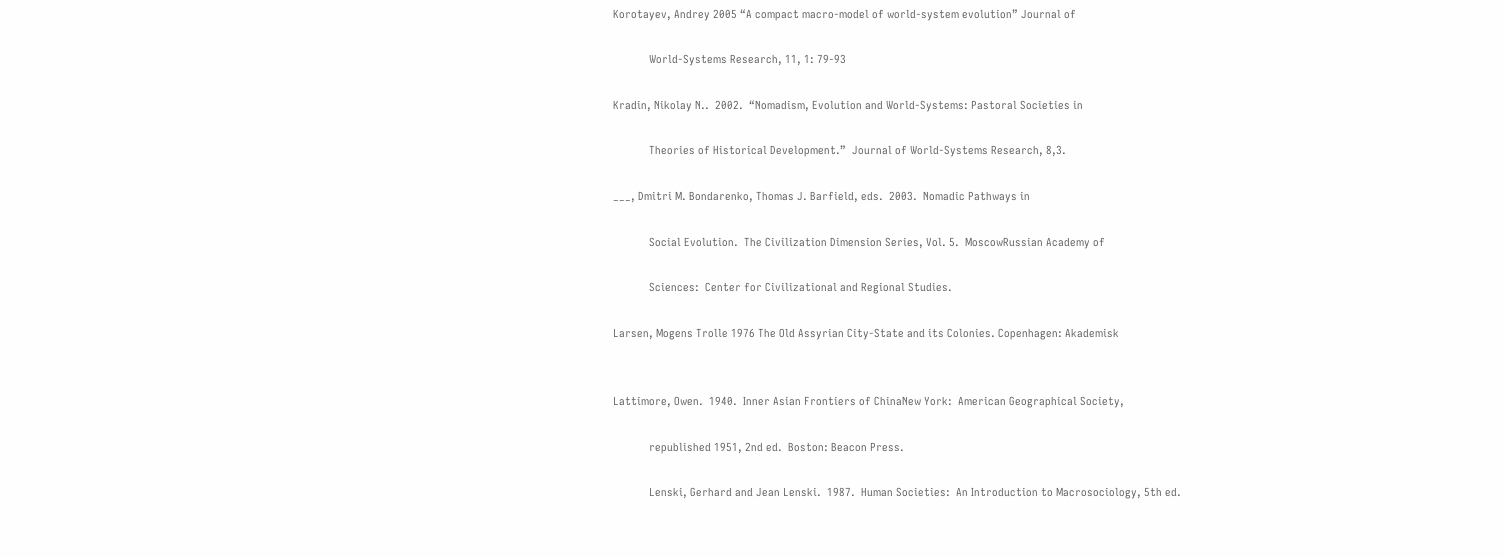Korotayev, Andrey 2005 “A compact macro-model of world-system evolution” Journal of

            World-Systems Research, 11, 1: 79-93

Kradin, Nikolay N..  2002.  “Nomadism, Evolution and World-Systems: Pastoral Societies in

            Theories of Historical Development.”  Journal of World-Systems Research, 8,3.

___, Dmitri M. Bondarenko, Thomas J. Barfield, eds.  2003.  Nomadic Pathways in

            Social Evolution.  The Civilization Dimension Series, Vol. 5.  MoscowRussian Academy of

            Sciences:  Center for Civilizational and Regional Studies.

Larsen, Mogens Trolle 1976 The Old Assyrian City-State and its Colonies. Copenhagen: Akademisk


Lattimore, Owen.  1940.  Inner Asian Frontiers of ChinaNew York:  American Geographical Society,

            republished 1951, 2nd ed.  Boston: Beacon Press.

            Lenski, Gerhard and Jean Lenski.  1987.  Human Societies:  An Introduction to Macrosociology, 5th ed.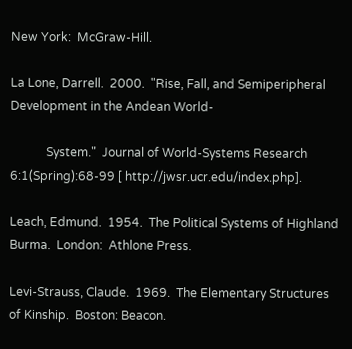New York:  McGraw-Hill.

La Lone, Darrell.  2000.  "Rise, Fall, and Semiperipheral Development in the Andean World-

            System."  Journal of World-Systems Research 6:1(Spring):68-99 [ http://jwsr.ucr.edu/index.php].

Leach, Edmund.  1954.  The Political Systems of Highland Burma.  London:  Athlone Press.

Levi-Strauss, Claude.  1969.  The Elementary Structures of Kinship.  Boston: Beacon.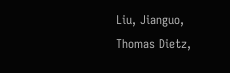Liu, Jianguo, Thomas Dietz,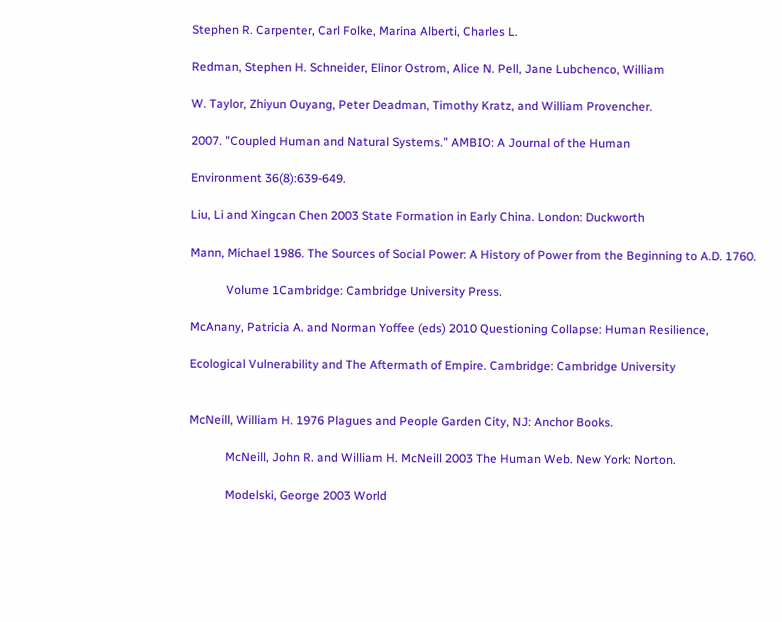Stephen R. Carpenter, Carl Folke, Marina Alberti, Charles L.

Redman, Stephen H. Schneider, Elinor Ostrom, Alice N. Pell, Jane Lubchenco, William

W. Taylor, Zhiyun Ouyang, Peter Deadman, Timothy Kratz, and William Provencher.

2007. "Coupled Human and Natural Systems.” AMBIO: A Journal of the Human

Environment 36(8):639-649.

Liu, Li and Xingcan Chen 2003 State Formation in Early China. London: Duckworth

Mann, Michael 1986. The Sources of Social Power: A History of Power from the Beginning to A.D. 1760.

            Volume 1Cambridge: Cambridge University Press.

McAnany, Patricia A. and Norman Yoffee (eds) 2010 Questioning Collapse: Human Resilience,

Ecological Vulnerability and The Aftermath of Empire. Cambridge: Cambridge University


McNeill, William H. 1976 Plagues and People Garden City, NJ: Anchor Books.

            McNeill, John R. and William H. McNeill 2003 The Human Web. New York: Norton.

            Modelski, George 2003 World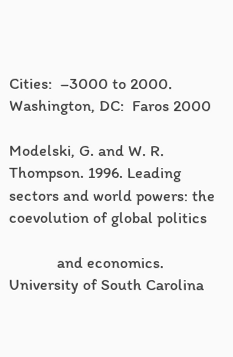Cities:  –3000 to 2000. Washington, DC:  Faros 2000

Modelski, G. and W. R. Thompson. 1996. Leading sectors and world powers: the coevolution of global politics

            and economics. University of South Carolina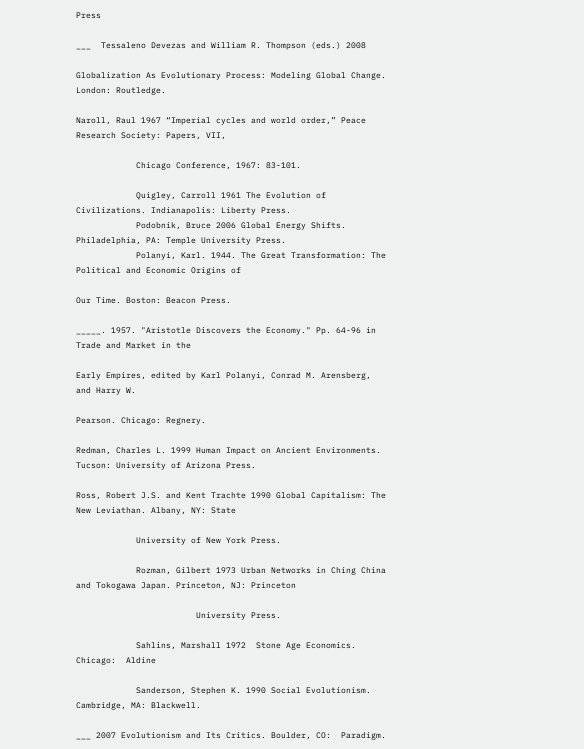Press

___  Tessaleno Devezas and William R. Thompson (eds.) 2008

Globalization As Evolutionary Process: Modeling Global Change. London: Routledge.

Naroll, Raul 1967 “Imperial cycles and world order,” Peace Research Society: Papers, VII,

            Chicago Conference, 1967: 83-101.

            Quigley, Carroll 1961 The Evolution of  Civilizations. Indianapolis: Liberty Press.
            Podobnik, Bruce 2006 Global Energy Shifts. Philadelphia, PA: Temple University Press.
            Polanyi, Karl. 1944. The Great Transformation: The Political and Economic Origins of

Our Time. Boston: Beacon Press.

_____. 1957. "Aristotle Discovers the Economy." Pp. 64-96 in Trade and Market in the

Early Empires, edited by Karl Polanyi, Conrad M. Arensberg, and Harry W.

Pearson. Chicago: Regnery.

Redman, Charles L. 1999 Human Impact on Ancient Environments. Tucson: University of Arizona Press.

Ross, Robert J.S. and Kent Trachte 1990 Global Capitalism: The New Leviathan. Albany, NY: State

            University of New York Press.

            Rozman, Gilbert 1973 Urban Networks in Ching China and Tokogawa Japan. Princeton, NJ: Princeton

                        University Press.

            Sahlins, Marshall 1972  Stone Age Economics. Chicago:  Aldine

            Sanderson, Stephen K. 1990 Social Evolutionism. Cambridge, MA: Blackwell.

___ 2007 Evolutionism and Its Critics. Boulder, CO:  Paradigm.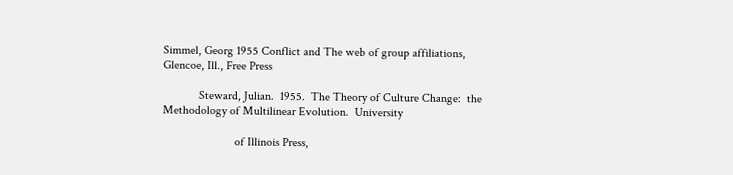Simmel, Georg 1955 Conflict and The web of group affiliations, Glencoe, Ill., Free Press

            Steward, Julian.  1955.  The Theory of Culture Change:  the Methodology of Multilinear Evolution.  University

                        of Illinois Press,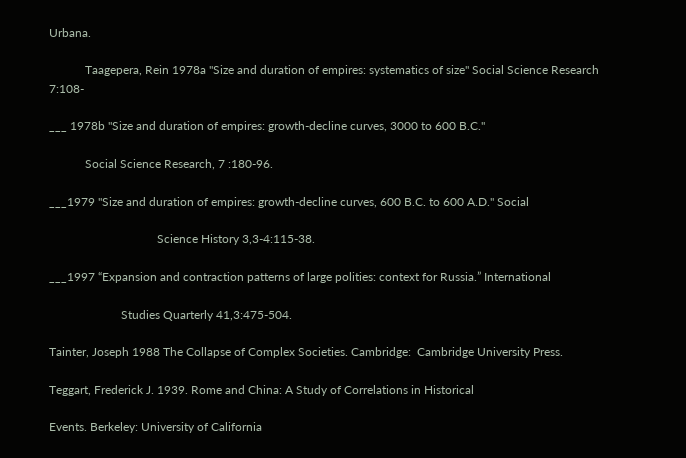Urbana.

            Taagepera, Rein 1978a "Size and duration of empires: systematics of size" Social Science Research 7:108-

___ 1978b "Size and duration of empires: growth-decline curves, 3000 to 600 B.C."

            Social Science Research, 7 :180-96.

___1979 "Size and duration of empires: growth-decline curves, 600 B.C. to 600 A.D." Social

                                    Science History 3,3-4:115-38.

___1997 “Expansion and contraction patterns of large polities: context for Russia.” International

                        Studies Quarterly 41,3:475-504.

Tainter, Joseph 1988 The Collapse of Complex Societies. Cambridge:  Cambridge University Press.

Teggart, Frederick J. 1939. Rome and China: A Study of Correlations in Historical

Events. Berkeley: University of California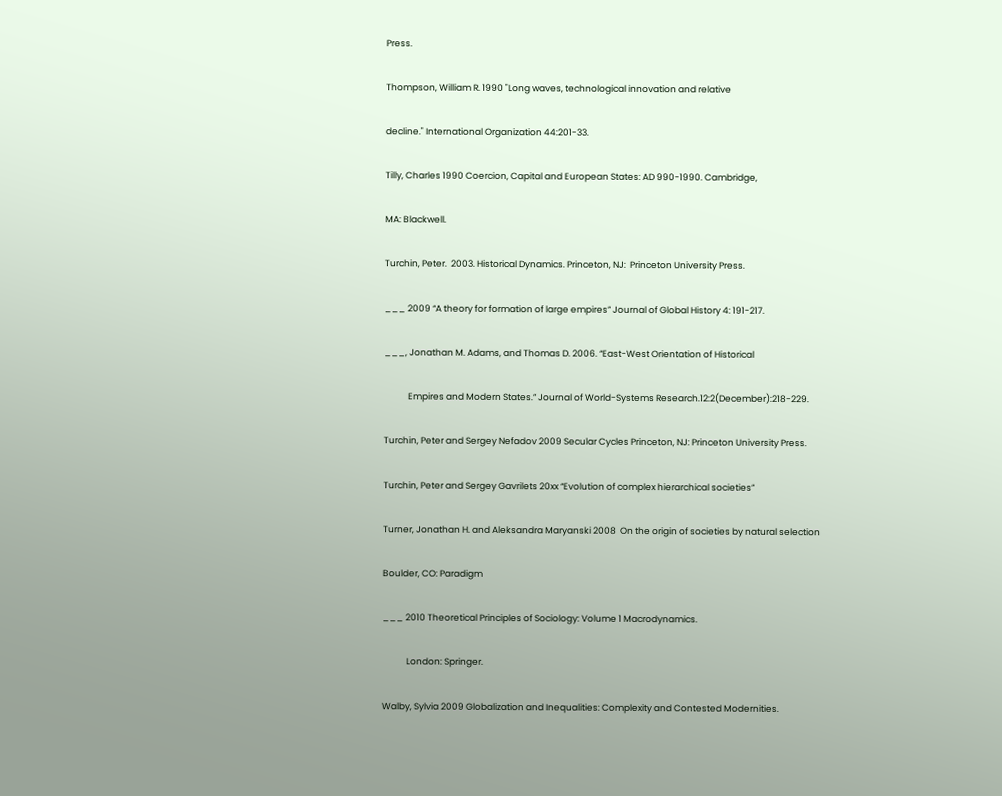Press.

Thompson, William R. 1990 "Long waves, technological innovation and relative

decline." International Organization 44:201-33.

Tilly, Charles 1990 Coercion, Capital and European States: AD 990-1990. Cambridge,

MA: Blackwell.

Turchin, Peter.  2003. Historical Dynamics. Princeton, NJ:  Princeton University Press.

___ 2009 “A theory for formation of large empires” Journal of Global History 4: 191-217.

___, Jonathan M. Adams, and Thomas D. 2006. “East-West Orientation of Historical

            Empires and Modern States.” Journal of World-Systems Research.12:2(December):218-229.

Turchin, Peter and Sergey Nefadov 2009 Secular Cycles Princeton, NJ: Princeton University Press.

Turchin, Peter and Sergey Gavrilets 20xx “Evolution of complex hierarchical societies”

Turner, Jonathan H. and Aleksandra Maryanski 2008  On the origin of societies by natural selection

Boulder, CO: Paradigm

___ 2010 Theoretical Principles of Sociology: Volume 1 Macrodynamics.

            London: Springer.

Walby, Sylvia 2009 Globalization and Inequalities: Complexity and Contested Modernities.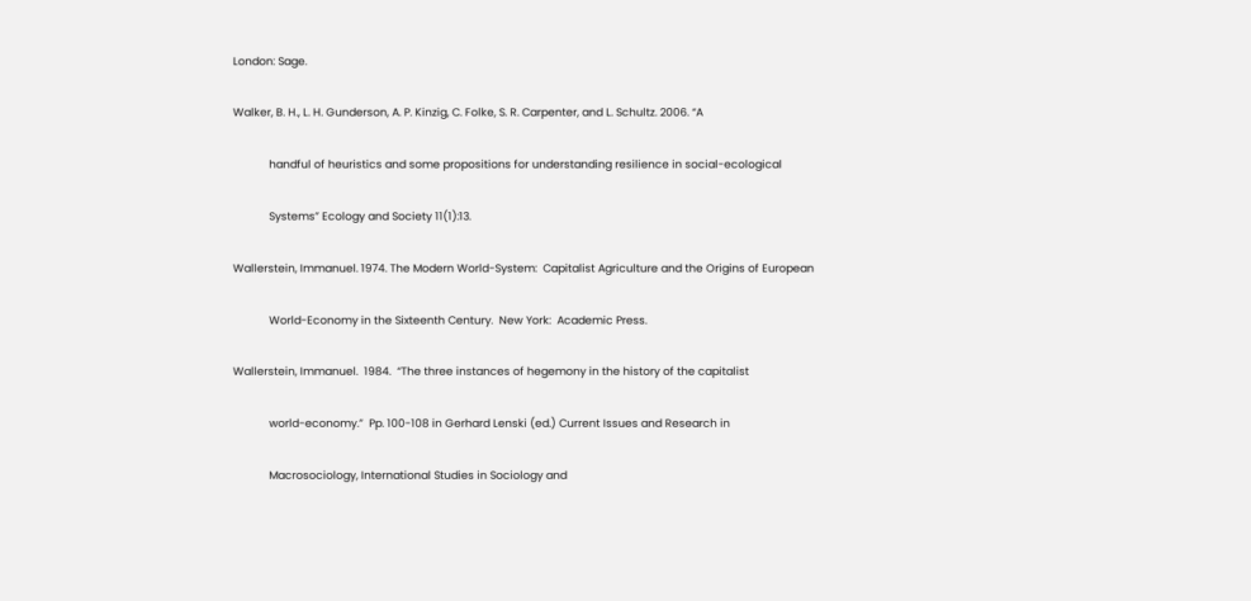London: Sage.

Walker, B. H., L. H. Gunderson, A. P. Kinzig, C. Folke, S. R. Carpenter, and L. Schultz. 2006. “A

            handful of heuristics and some propositions for understanding resilience in social-ecological

            Systems” Ecology and Society 11(1):13.

Wallerstein, Immanuel. 1974. The Modern World-System:  Capitalist Agriculture and the Origins of European

            World-Economy in the Sixteenth Century.  New York:  Academic Press.

Wallerstein, Immanuel.  1984.  “The three instances of hegemony in the history of the capitalist

            world-economy.”  Pp. 100-108 in Gerhard Lenski (ed.) Current Issues and Research in

            Macrosociology, International Studies in Sociology and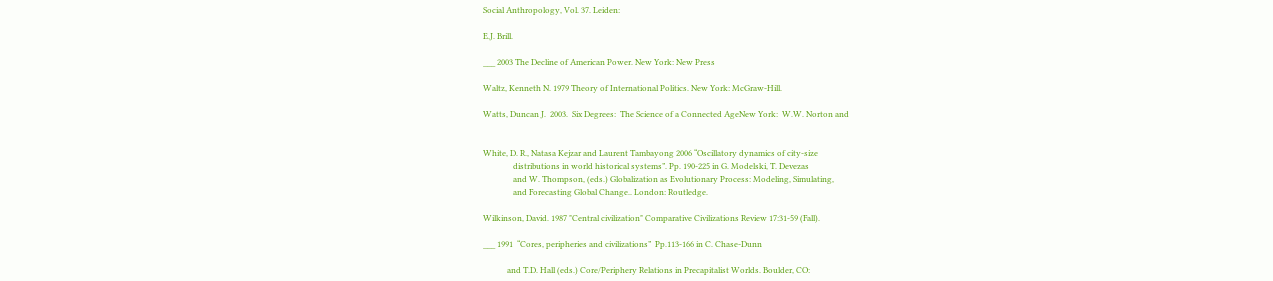Social Anthropology, Vol. 37. Leiden:

E.J. Brill.

___ 2003 The Decline of American Power. New York: New Press

Waltz, Kenneth N. 1979 Theory of International Politics. New York: McGraw-Hill.

Watts, Duncan J.  2003.  Six Degrees:  The Science of a Connected AgeNew York:  W.W. Norton and


White, D. R., Natasa Kejzar and Laurent Tambayong 2006 “Oscillatory dynamics of city-size
               distributions in world historical systems”. Pp. 190-225 in G. Modelski, T. Devezas
               and W. Thompson, (eds.) Globalization as Evolutionary Process: Modeling, Simulating,
               and Forecasting Global Change.. London: Routledge.

Wilkinson, David. 1987 "Central civilization" Comparative Civilizations Review 17:31-59 (Fall).

___ 1991  “Cores, peripheries and civilizations”  Pp.113-166 in C. Chase-Dunn

            and T.D. Hall (eds.) Core/Periphery Relations in Precapitalist Worlds. Boulder, CO: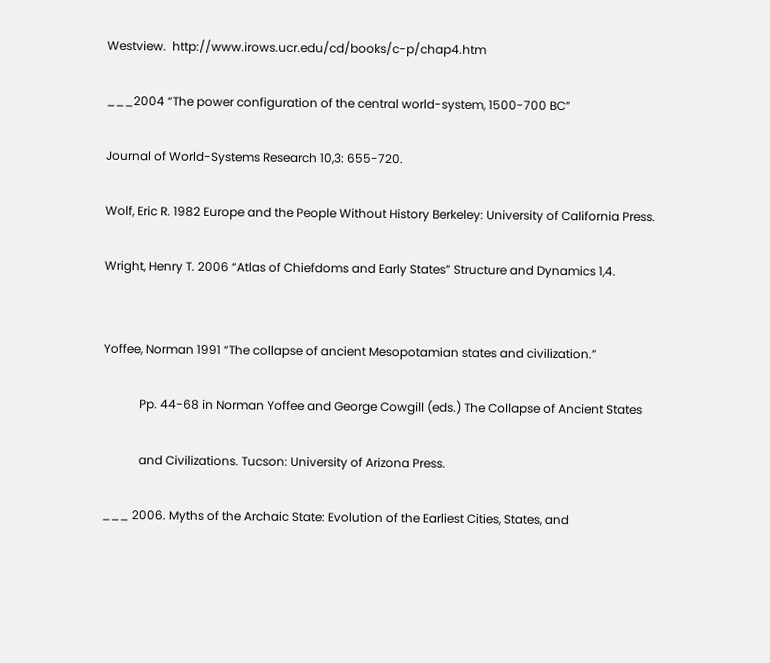Westview.  http://www.irows.ucr.edu/cd/books/c-p/chap4.htm

___2004 “The power configuration of the central world-system, 1500-700 BC”

Journal of World-Systems Research 10,3: 655-720.

Wolf, Eric R. 1982 Europe and the People Without History Berkeley: University of California Press.

Wright, Henry T. 2006 “Atlas of Chiefdoms and Early States” Structure and Dynamics 1,4.


Yoffee, Norman 1991 “The collapse of ancient Mesopotamian states and civilization.”

            Pp. 44-68 in Norman Yoffee and George Cowgill (eds.) The Collapse of Ancient States

            and Civilizations. Tucson: University of Arizona Press.

___ 2006. Myths of the Archaic State: Evolution of the Earliest Cities, States, and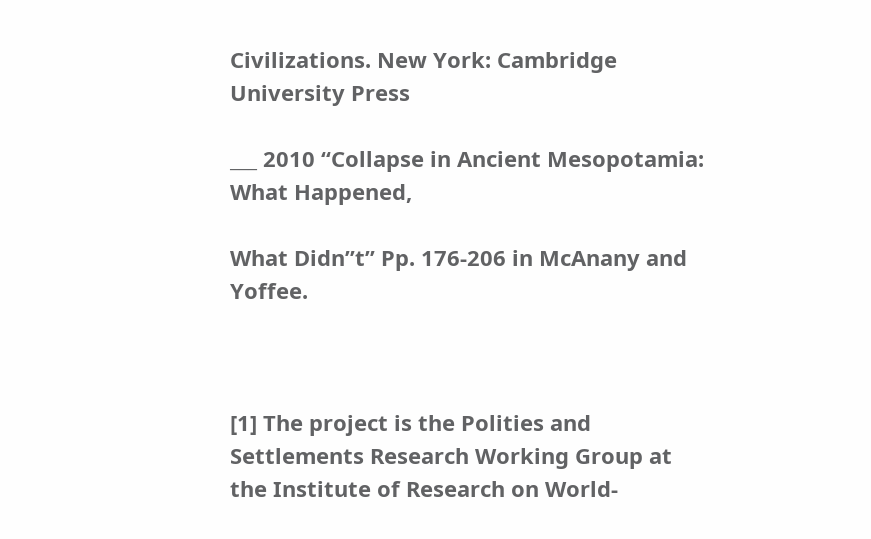Civilizations. New York: Cambridge University Press

___ 2010 “Collapse in Ancient Mesopotamia: What Happened,

What Didn”t” Pp. 176-206 in McAnany and Yoffee.



[1] The project is the Polities and Settlements Research Working Group at the Institute of Research on World-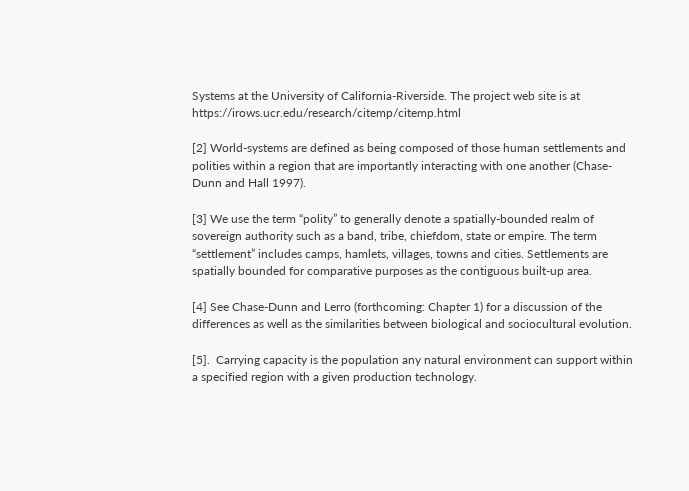Systems at the University of California-Riverside. The project web site is at https://irows.ucr.edu/research/citemp/citemp.html

[2] World-systems are defined as being composed of those human settlements and polities within a region that are importantly interacting with one another (Chase-Dunn and Hall 1997).

[3] We use the term “polity” to generally denote a spatially-bounded realm of sovereign authority such as a band, tribe, chiefdom, state or empire. The term “settlement” includes camps, hamlets, villages, towns and cities. Settlements are spatially bounded for comparative purposes as the contiguous built-up area.

[4] See Chase-Dunn and Lerro (forthcoming: Chapter 1) for a discussion of the differences as well as the similarities between biological and sociocultural evolution.

[5].  Carrying capacity is the population any natural environment can support within a specified region with a given production technology.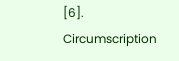[6].  Circumscription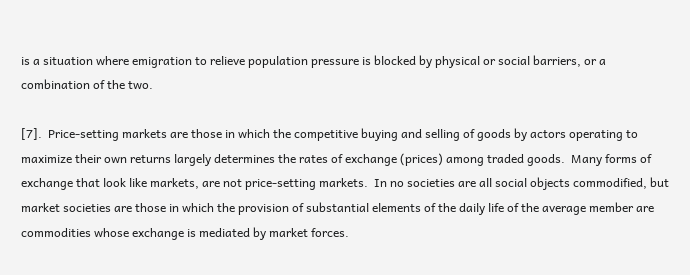is a situation where emigration to relieve population pressure is blocked by physical or social barriers, or a combination of the two.

[7].  Price-setting markets are those in which the competitive buying and selling of goods by actors operating to maximize their own returns largely determines the rates of exchange (prices) among traded goods.  Many forms of exchange that look like markets, are not price-setting markets.  In no societies are all social objects commodified, but market societies are those in which the provision of substantial elements of the daily life of the average member are commodities whose exchange is mediated by market forces.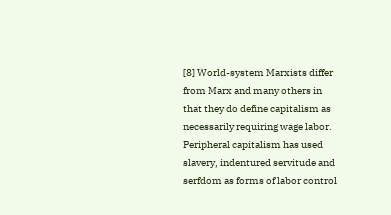[8] World-system Marxists differ from Marx and many others in that they do define capitalism as necessarily requiring wage labor. Peripheral capitalism has used slavery, indentured servitude and serfdom as forms of labor control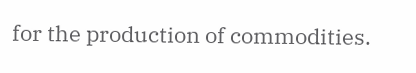for the production of commodities.